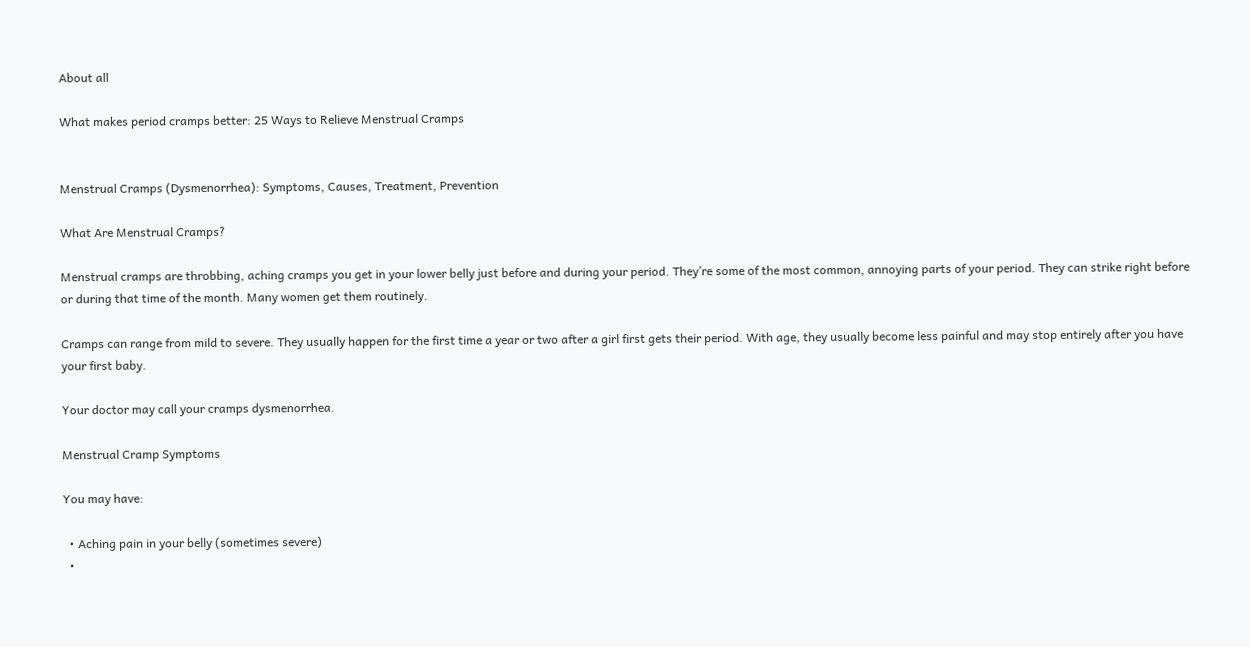About all

What makes period cramps better: 25 Ways to Relieve Menstrual Cramps


Menstrual Cramps (Dysmenorrhea): Symptoms, Causes, Treatment, Prevention

What Are Menstrual Cramps?

Menstrual cramps are throbbing, aching cramps you get in your lower belly just before and during your period. They’re some of the most common, annoying parts of your period. They can strike right before or during that time of the month. Many women get them routinely.

Cramps can range from mild to severe. They usually happen for the first time a year or two after a girl first gets their period. With age, they usually become less painful and may stop entirely after you have your first baby.

Your doctor may call your cramps dysmenorrhea.

Menstrual Cramp Symptoms

You may have:

  • Aching pain in your belly (sometimes severe)
  •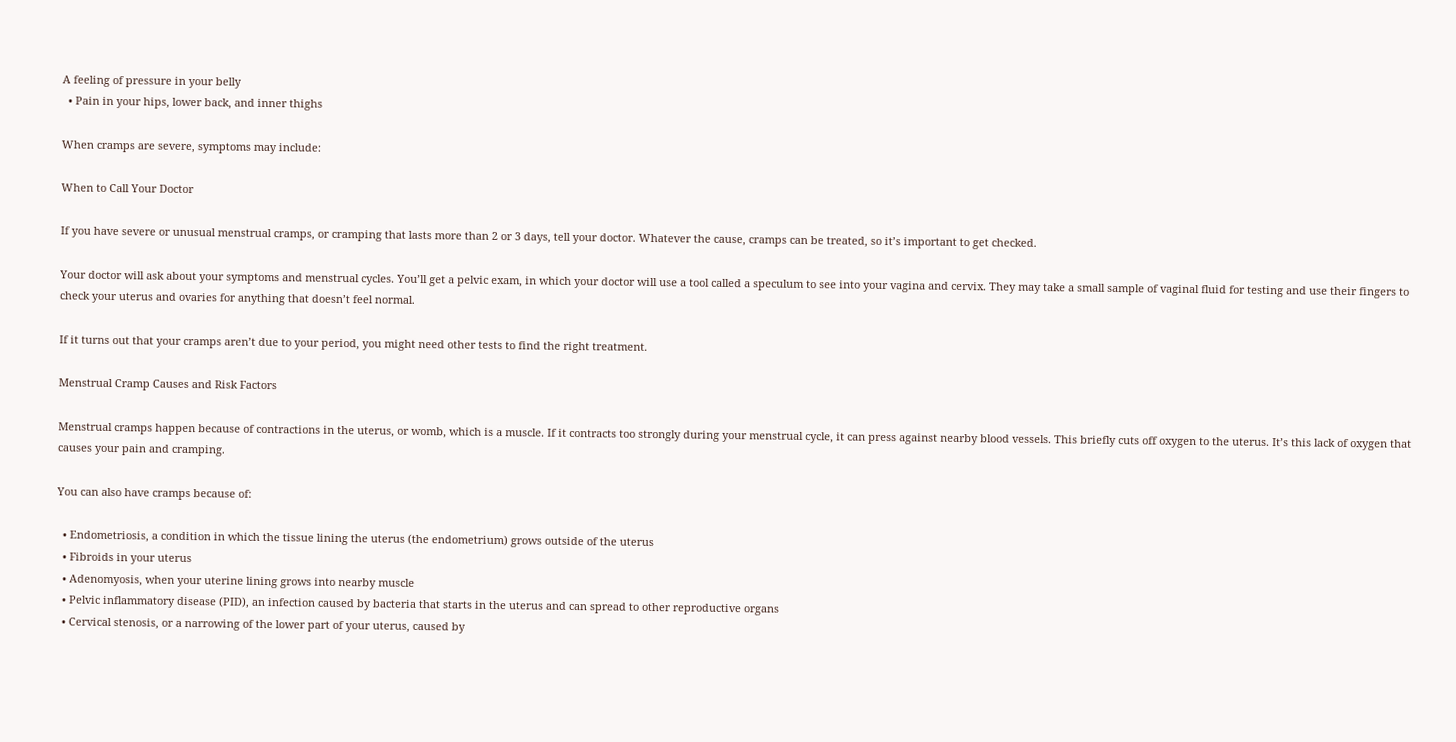A feeling of pressure in your belly
  • Pain in your hips, lower back, and inner thighs

When cramps are severe, symptoms may include:

When to Call Your Doctor

If you have severe or unusual menstrual cramps, or cramping that lasts more than 2 or 3 days, tell your doctor. Whatever the cause, cramps can be treated, so it’s important to get checked.

Your doctor will ask about your symptoms and menstrual cycles. You’ll get a pelvic exam, in which your doctor will use a tool called a speculum to see into your vagina and cervix. They may take a small sample of vaginal fluid for testing and use their fingers to check your uterus and ovaries for anything that doesn’t feel normal.

If it turns out that your cramps aren’t due to your period, you might need other tests to find the right treatment.

Menstrual Cramp Causes and Risk Factors

Menstrual cramps happen because of contractions in the uterus, or womb, which is a muscle. If it contracts too strongly during your menstrual cycle, it can press against nearby blood vessels. This briefly cuts off oxygen to the uterus. It’s this lack of oxygen that causes your pain and cramping.

You can also have cramps because of:

  • Endometriosis, a condition in which the tissue lining the uterus (the endometrium) grows outside of the uterus
  • Fibroids in your uterus
  • Adenomyosis, when your uterine lining grows into nearby muscle
  • Pelvic inflammatory disease (PID), an infection caused by bacteria that starts in the uterus and can spread to other reproductive organs
  • Cervical stenosis, or a narrowing of the lower part of your uterus, caused by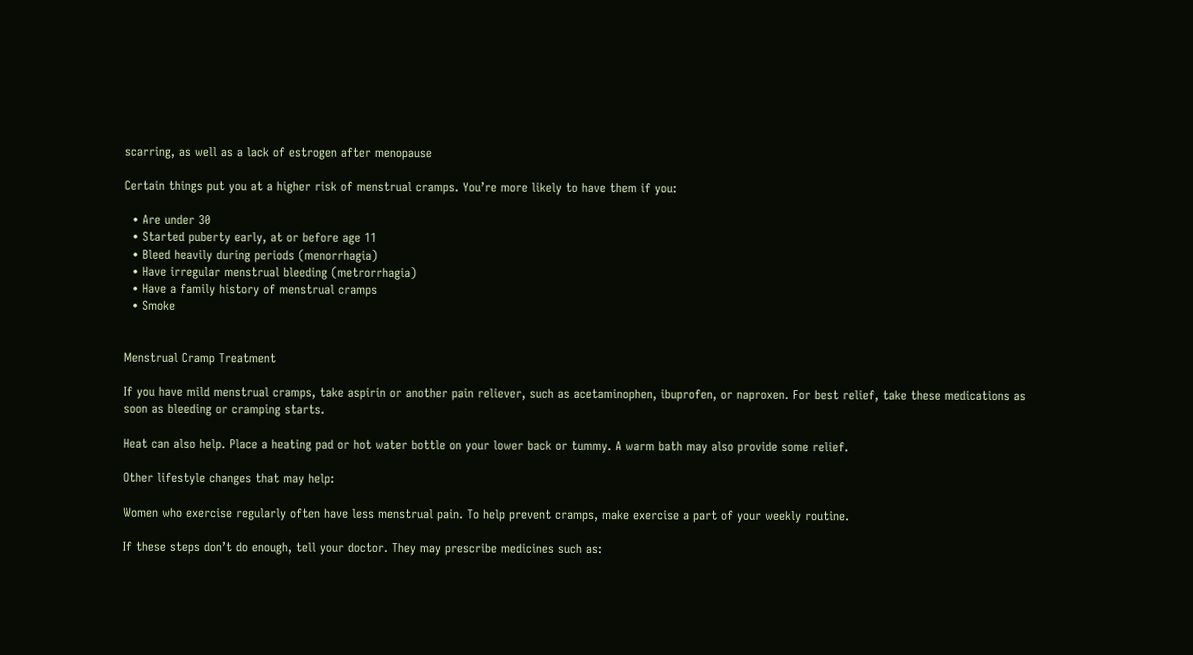scarring, as well as a lack of estrogen after menopause

Certain things put you at a higher risk of menstrual cramps. You’re more likely to have them if you:

  • Are under 30
  • Started puberty early, at or before age 11
  • Bleed heavily during periods (menorrhagia)
  • Have irregular menstrual bleeding (metrorrhagia)
  • Have a family history of menstrual cramps
  • Smoke


Menstrual Cramp Treatment

If you have mild menstrual cramps, take aspirin or another pain reliever, such as acetaminophen, ibuprofen, or naproxen. For best relief, take these medications as soon as bleeding or cramping starts.

Heat can also help. Place a heating pad or hot water bottle on your lower back or tummy. A warm bath may also provide some relief.

Other lifestyle changes that may help:

Women who exercise regularly often have less menstrual pain. To help prevent cramps, make exercise a part of your weekly routine.

If these steps don’t do enough, tell your doctor. They may prescribe medicines such as: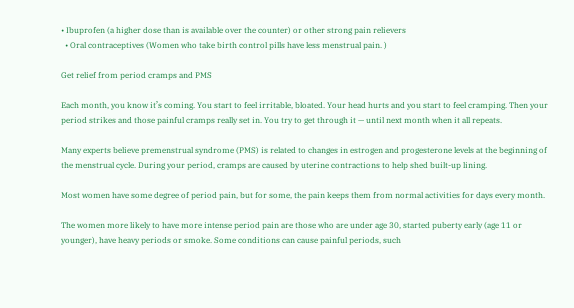• Ibuprofen (a higher dose than is available over the counter) or other strong pain relievers
  • Oral contraceptives (Women who take birth control pills have less menstrual pain. )

Get relief from period cramps and PMS

Each month, you know it’s coming. You start to feel irritable, bloated. Your head hurts and you start to feel cramping. Then your period strikes and those painful cramps really set in. You try to get through it — until next month when it all repeats.

Many experts believe premenstrual syndrome (PMS) is related to changes in estrogen and progesterone levels at the beginning of the menstrual cycle. During your period, cramps are caused by uterine contractions to help shed built-up lining.

Most women have some degree of period pain, but for some, the pain keeps them from normal activities for days every month.

The women more likely to have more intense period pain are those who are under age 30, started puberty early (age 11 or younger), have heavy periods or smoke. Some conditions can cause painful periods, such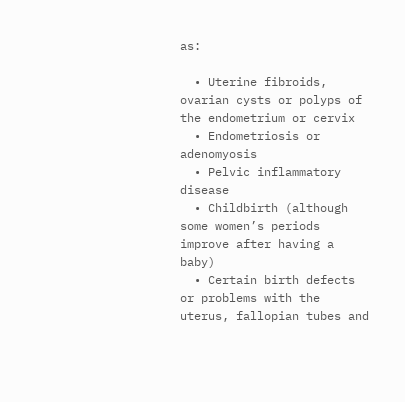as:

  • Uterine fibroids, ovarian cysts or polyps of the endometrium or cervix
  • Endometriosis or adenomyosis
  • Pelvic inflammatory disease
  • Childbirth (although some women’s periods improve after having a baby)
  • Certain birth defects or problems with the uterus, fallopian tubes and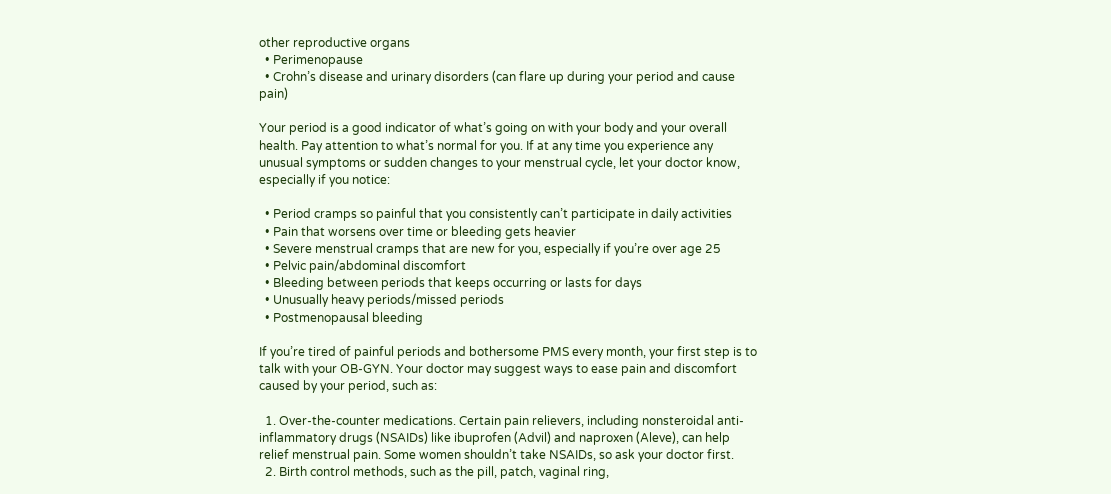other reproductive organs
  • Perimenopause
  • Crohn’s disease and urinary disorders (can flare up during your period and cause pain)

Your period is a good indicator of what’s going on with your body and your overall health. Pay attention to what’s normal for you. If at any time you experience any unusual symptoms or sudden changes to your menstrual cycle, let your doctor know, especially if you notice:

  • Period cramps so painful that you consistently can’t participate in daily activities
  • Pain that worsens over time or bleeding gets heavier
  • Severe menstrual cramps that are new for you, especially if you’re over age 25
  • Pelvic pain/abdominal discomfort
  • Bleeding between periods that keeps occurring or lasts for days
  • Unusually heavy periods/missed periods
  • Postmenopausal bleeding

If you’re tired of painful periods and bothersome PMS every month, your first step is to talk with your OB-GYN. Your doctor may suggest ways to ease pain and discomfort caused by your period, such as:

  1. Over-the-counter medications. Certain pain relievers, including nonsteroidal anti-inflammatory drugs (NSAIDs) like ibuprofen (Advil) and naproxen (Aleve), can help relief menstrual pain. Some women shouldn’t take NSAIDs, so ask your doctor first.
  2. Birth control methods, such as the pill, patch, vaginal ring,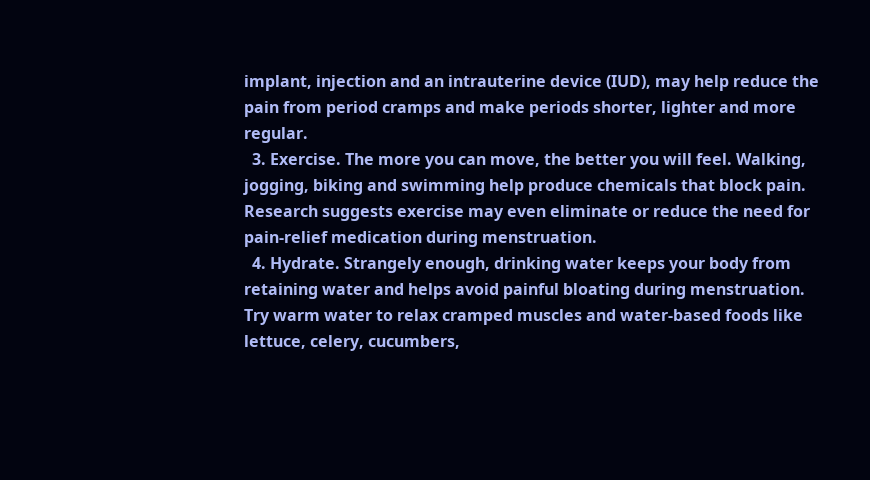implant, injection and an intrauterine device (IUD), may help reduce the pain from period cramps and make periods shorter, lighter and more regular.
  3. Exercise. The more you can move, the better you will feel. Walking, jogging, biking and swimming help produce chemicals that block pain. Research suggests exercise may even eliminate or reduce the need for pain-relief medication during menstruation.
  4. Hydrate. Strangely enough, drinking water keeps your body from retaining water and helps avoid painful bloating during menstruation. Try warm water to relax cramped muscles and water-based foods like lettuce, celery, cucumbers,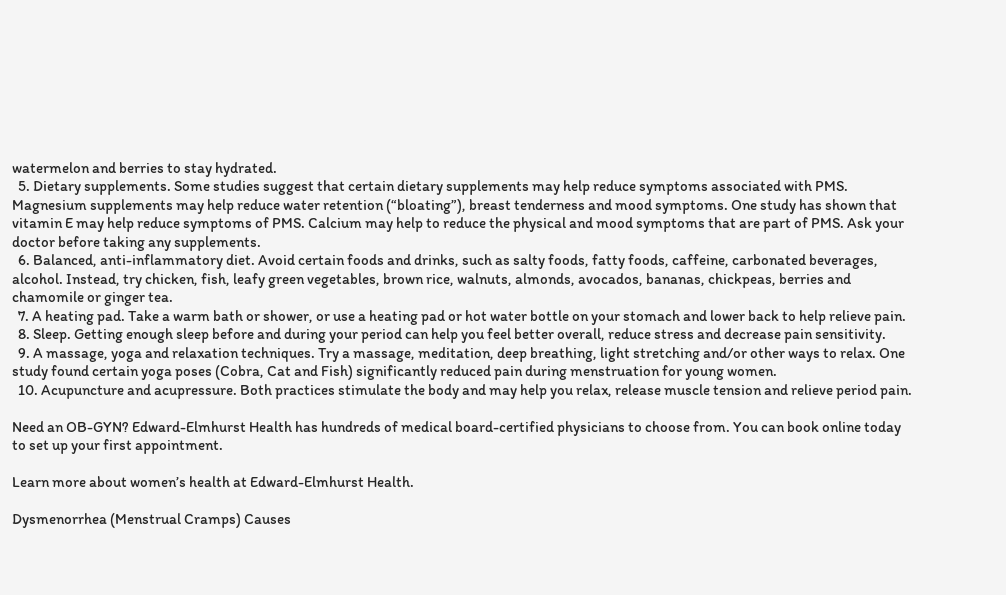watermelon and berries to stay hydrated.
  5. Dietary supplements. Some studies suggest that certain dietary supplements may help reduce symptoms associated with PMS. Magnesium supplements may help reduce water retention (“bloating”), breast tenderness and mood symptoms. One study has shown that vitamin E may help reduce symptoms of PMS. Calcium may help to reduce the physical and mood symptoms that are part of PMS. Ask your doctor before taking any supplements.
  6. Balanced, anti-inflammatory diet. Avoid certain foods and drinks, such as salty foods, fatty foods, caffeine, carbonated beverages, alcohol. Instead, try chicken, fish, leafy green vegetables, brown rice, walnuts, almonds, avocados, bananas, chickpeas, berries and chamomile or ginger tea.
  7. A heating pad. Take a warm bath or shower, or use a heating pad or hot water bottle on your stomach and lower back to help relieve pain.
  8. Sleep. Getting enough sleep before and during your period can help you feel better overall, reduce stress and decrease pain sensitivity.
  9. A massage, yoga and relaxation techniques. Try a massage, meditation, deep breathing, light stretching and/or other ways to relax. One study found certain yoga poses (Cobra, Cat and Fish) significantly reduced pain during menstruation for young women.
  10. Acupuncture and acupressure. Both practices stimulate the body and may help you relax, release muscle tension and relieve period pain.

Need an OB-GYN? Edward-Elmhurst Health has hundreds of medical board-certified physicians to choose from. You can book online today to set up your first appointment.

Learn more about women’s health at Edward-Elmhurst Health.

Dysmenorrhea (Menstrual Cramps) Causes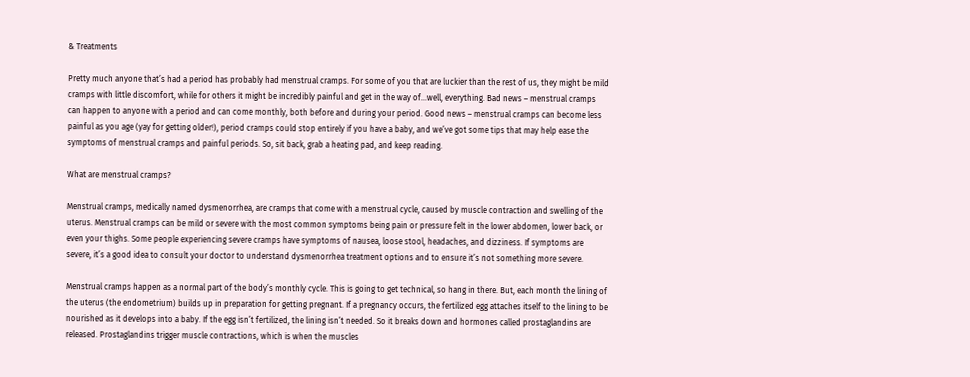& Treatments

Pretty much anyone that’s had a period has probably had menstrual cramps. For some of you that are luckier than the rest of us, they might be mild cramps with little discomfort, while for others it might be incredibly painful and get in the way of…well, everything. Bad news – menstrual cramps can happen to anyone with a period and can come monthly, both before and during your period. Good news – menstrual cramps can become less painful as you age (yay for getting older!), period cramps could stop entirely if you have a baby, and we’ve got some tips that may help ease the symptoms of menstrual cramps and painful periods. So, sit back, grab a heating pad, and keep reading.

What are menstrual cramps?

Menstrual cramps, medically named dysmenorrhea, are cramps that come with a menstrual cycle, caused by muscle contraction and swelling of the uterus. Menstrual cramps can be mild or severe with the most common symptoms being pain or pressure felt in the lower abdomen, lower back, or even your thighs. Some people experiencing severe cramps have symptoms of nausea, loose stool, headaches, and dizziness. If symptoms are severe, it’s a good idea to consult your doctor to understand dysmenorrhea treatment options and to ensure it’s not something more severe.

Menstrual cramps happen as a normal part of the body’s monthly cycle. This is going to get technical, so hang in there. But, each month the lining of the uterus (the endometrium) builds up in preparation for getting pregnant. If a pregnancy occurs, the fertilized egg attaches itself to the lining to be nourished as it develops into a baby. If the egg isn’t fertilized, the lining isn’t needed. So it breaks down and hormones called prostaglandins are released. Prostaglandins trigger muscle contractions, which is when the muscles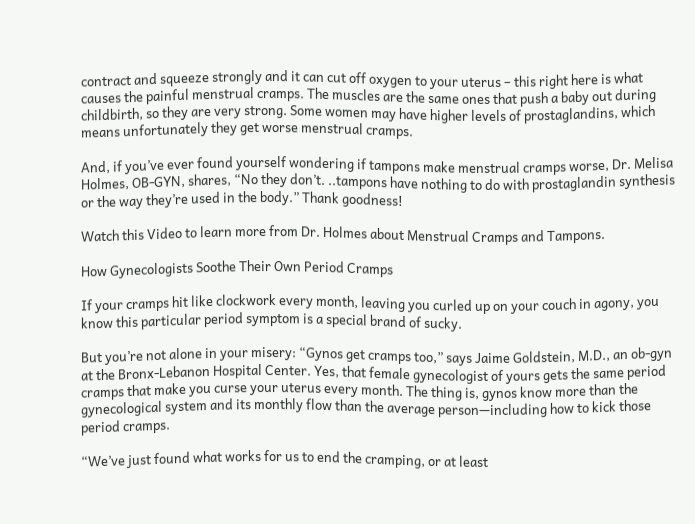contract and squeeze strongly and it can cut off oxygen to your uterus – this right here is what causes the painful menstrual cramps. The muscles are the same ones that push a baby out during childbirth, so they are very strong. Some women may have higher levels of prostaglandins, which means unfortunately they get worse menstrual cramps.

And, if you’ve ever found yourself wondering if tampons make menstrual cramps worse, Dr. Melisa Holmes, OB-GYN, shares, “No they don’t. ..tampons have nothing to do with prostaglandin synthesis or the way they’re used in the body.” Thank goodness!

Watch this Video to learn more from Dr. Holmes about Menstrual Cramps and Tampons.

How Gynecologists Soothe Their Own Period Cramps

If your cramps hit like clockwork every month, leaving you curled up on your couch in agony, you know this particular period symptom is a special brand of sucky.

But you’re not alone in your misery: “Gynos get cramps too,” says Jaime Goldstein, M.D., an ob-gyn at the Bronx-Lebanon Hospital Center. Yes, that female gynecologist of yours gets the same period cramps that make you curse your uterus every month. The thing is, gynos know more than the gynecological system and its monthly flow than the average person—including how to kick those period cramps.

“We’ve just found what works for us to end the cramping, or at least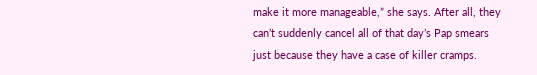make it more manageable,” she says. After all, they can’t suddenly cancel all of that day’s Pap smears just because they have a case of killer cramps.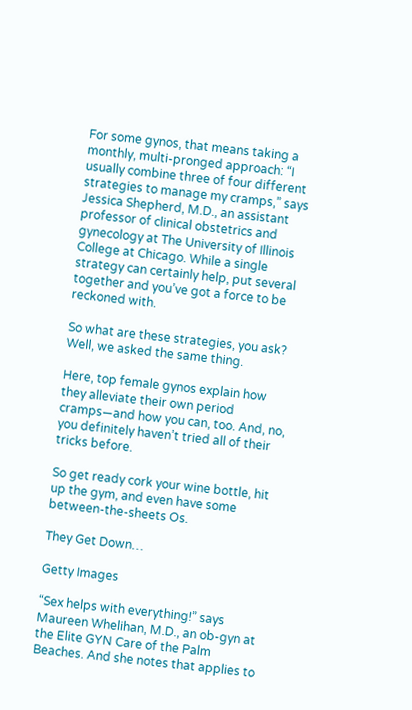For some gynos, that means taking a monthly, multi-pronged approach: “I usually combine three of four different strategies to manage my cramps,” says Jessica Shepherd, M.D., an assistant professor of clinical obstetrics and gynecology at The University of Illinois College at Chicago. While a single strategy can certainly help, put several together and you’ve got a force to be reckoned with.

So what are these strategies, you ask? Well, we asked the same thing.

Here, top female gynos explain how they alleviate their own period cramps—and how you can, too. And, no, you definitely haven’t tried all of their tricks before.

So get ready cork your wine bottle, hit up the gym, and even have some between-the-sheets Os.

They Get Down…

Getty Images

“Sex helps with everything!” says Maureen Whelihan, M.D., an ob-gyn at the Elite GYN Care of the Palm Beaches. And she notes that applies to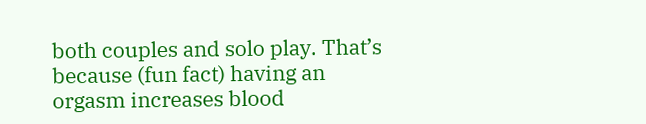both couples and solo play. That’s because (fun fact) having an orgasm increases blood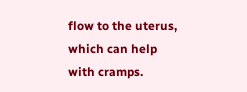flow to the uterus, which can help with cramps.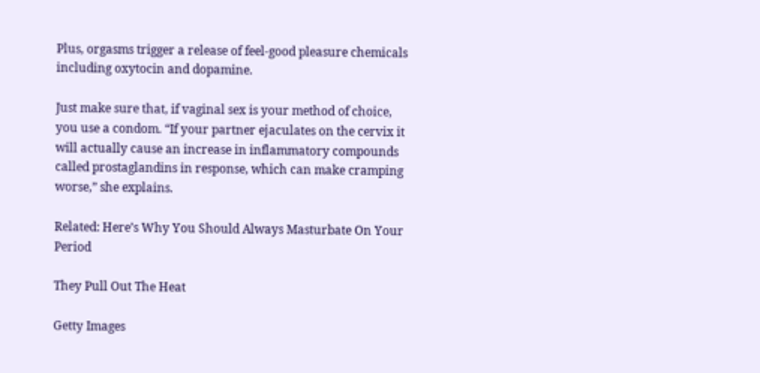Plus, orgasms trigger a release of feel-good pleasure chemicals including oxytocin and dopamine.

Just make sure that, if vaginal sex is your method of choice, you use a condom. “If your partner ejaculates on the cervix it will actually cause an increase in inflammatory compounds called prostaglandins in response, which can make cramping worse,” she explains.

Related: Here’s Why You Should Always Masturbate On Your Period

They Pull Out The Heat

Getty Images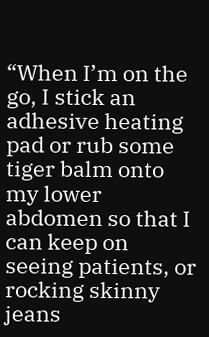“When I’m on the go, I stick an adhesive heating pad or rub some tiger balm onto my lower abdomen so that I can keep on seeing patients, or rocking skinny jeans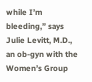while I’m bleeding,” says Julie Levitt, M.D., an ob-gyn with the Women’s Group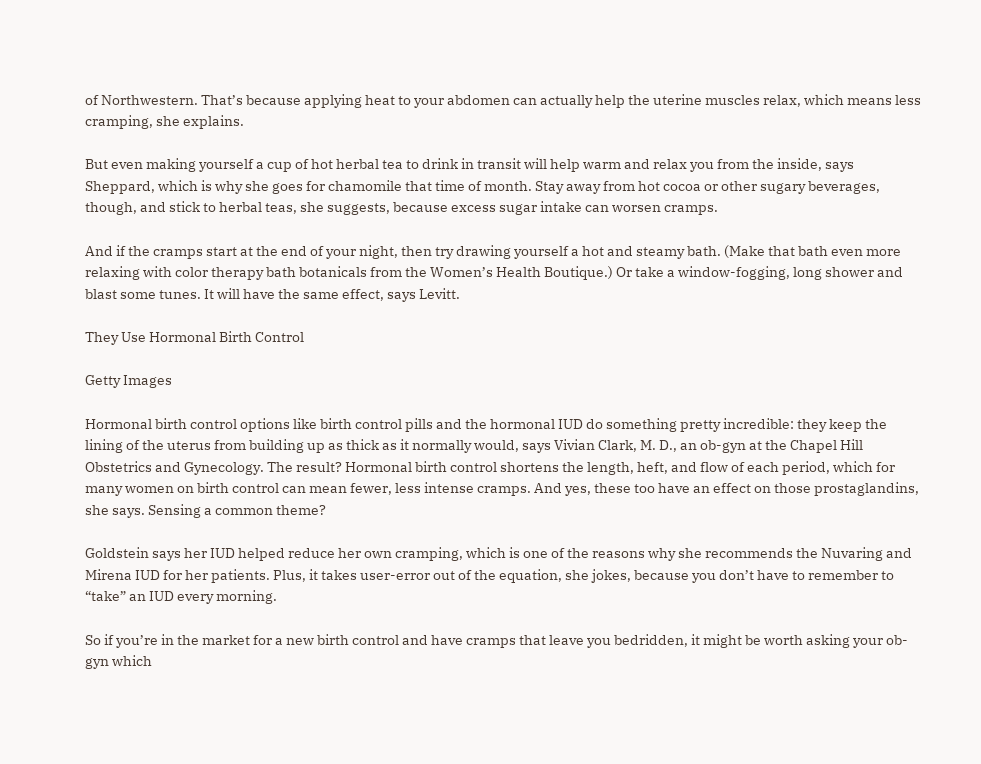of Northwestern. That’s because applying heat to your abdomen can actually help the uterine muscles relax, which means less cramping, she explains.

But even making yourself a cup of hot herbal tea to drink in transit will help warm and relax you from the inside, says Sheppard, which is why she goes for chamomile that time of month. Stay away from hot cocoa or other sugary beverages, though, and stick to herbal teas, she suggests, because excess sugar intake can worsen cramps.

And if the cramps start at the end of your night, then try drawing yourself a hot and steamy bath. (Make that bath even more relaxing with color therapy bath botanicals from the Women’s Health Boutique.) Or take a window-fogging, long shower and blast some tunes. It will have the same effect, says Levitt.

They Use Hormonal Birth Control

Getty Images

Hormonal birth control options like birth control pills and the hormonal IUD do something pretty incredible: they keep the lining of the uterus from building up as thick as it normally would, says Vivian Clark, M. D., an ob-gyn at the Chapel Hill Obstetrics and Gynecology. The result? Hormonal birth control shortens the length, heft, and flow of each period, which for many women on birth control can mean fewer, less intense cramps. And yes, these too have an effect on those prostaglandins, she says. Sensing a common theme?

Goldstein says her IUD helped reduce her own cramping, which is one of the reasons why she recommends the Nuvaring and Mirena IUD for her patients. Plus, it takes user-error out of the equation, she jokes, because you don’t have to remember to “take” an IUD every morning.

So if you’re in the market for a new birth control and have cramps that leave you bedridden, it might be worth asking your ob-gyn which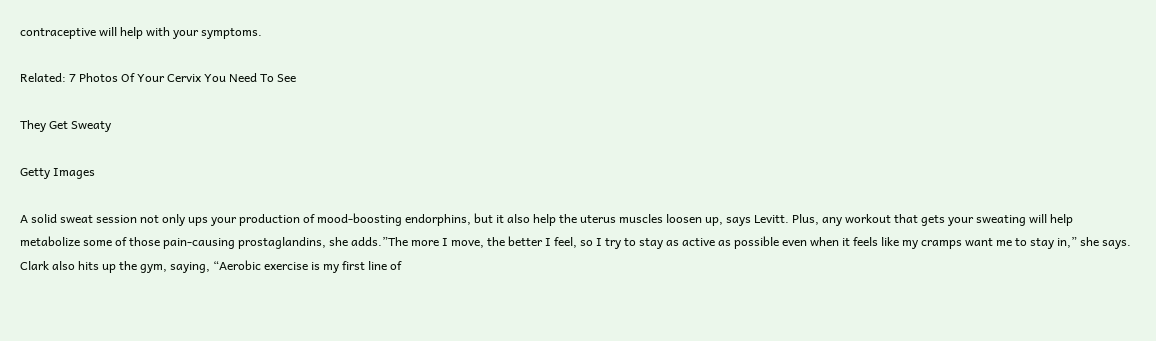contraceptive will help with your symptoms.

Related: 7 Photos Of Your Cervix You Need To See

They Get Sweaty

Getty Images

A solid sweat session not only ups your production of mood-boosting endorphins, but it also help the uterus muscles loosen up, says Levitt. Plus, any workout that gets your sweating will help metabolize some of those pain-causing prostaglandins, she adds.”The more I move, the better I feel, so I try to stay as active as possible even when it feels like my cramps want me to stay in,” she says. Clark also hits up the gym, saying, “Aerobic exercise is my first line of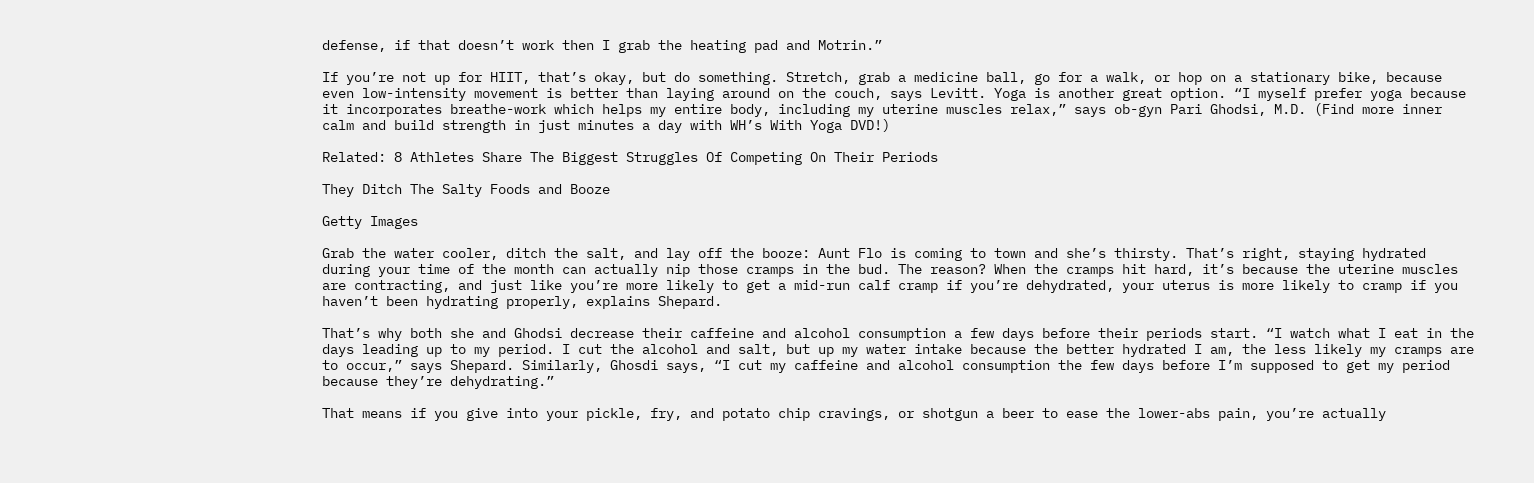defense, if that doesn’t work then I grab the heating pad and Motrin.”

If you’re not up for HIIT, that’s okay, but do something. Stretch, grab a medicine ball, go for a walk, or hop on a stationary bike, because even low-intensity movement is better than laying around on the couch, says Levitt. Yoga is another great option. “I myself prefer yoga because it incorporates breathe-work which helps my entire body, including my uterine muscles relax,” says ob-gyn Pari Ghodsi, M.D. (Find more inner calm and build strength in just minutes a day with WH’s With Yoga DVD!)

Related: 8 Athletes Share The Biggest Struggles Of Competing On Their Periods

They Ditch The Salty Foods and Booze

Getty Images

Grab the water cooler, ditch the salt, and lay off the booze: Aunt Flo is coming to town and she’s thirsty. That’s right, staying hydrated during your time of the month can actually nip those cramps in the bud. The reason? When the cramps hit hard, it’s because the uterine muscles are contracting, and just like you’re more likely to get a mid-run calf cramp if you’re dehydrated, your uterus is more likely to cramp if you haven’t been hydrating properly, explains Shepard.

That’s why both she and Ghodsi decrease their caffeine and alcohol consumption a few days before their periods start. “I watch what I eat in the days leading up to my period. I cut the alcohol and salt, but up my water intake because the better hydrated I am, the less likely my cramps are to occur,” says Shepard. Similarly, Ghosdi says, “I cut my caffeine and alcohol consumption the few days before I’m supposed to get my period because they’re dehydrating.”

That means if you give into your pickle, fry, and potato chip cravings, or shotgun a beer to ease the lower-abs pain, you’re actually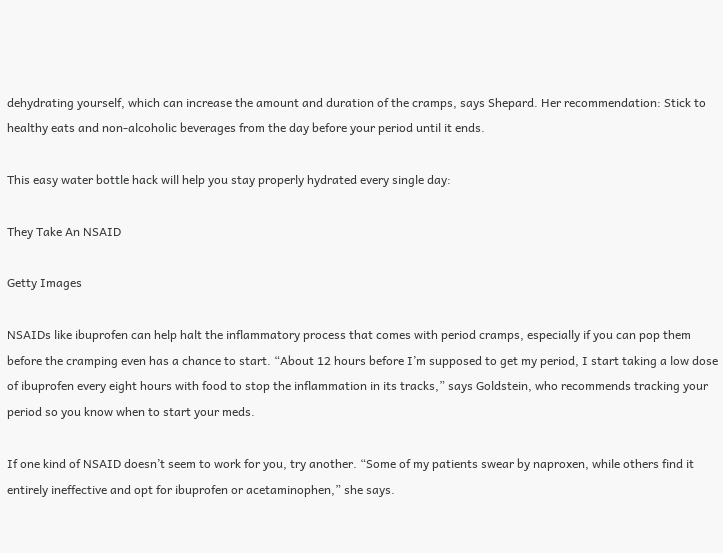dehydrating yourself, which can increase the amount and duration of the cramps, says Shepard. Her recommendation: Stick to healthy eats and non-alcoholic beverages from the day before your period until it ends.

This easy water bottle hack will help you stay properly hydrated every single day:

They Take An NSAID

Getty Images

NSAIDs like ibuprofen can help halt the inflammatory process that comes with period cramps, especially if you can pop them before the cramping even has a chance to start. “About 12 hours before I’m supposed to get my period, I start taking a low dose of ibuprofen every eight hours with food to stop the inflammation in its tracks,” says Goldstein, who recommends tracking your period so you know when to start your meds.

If one kind of NSAID doesn’t seem to work for you, try another. “Some of my patients swear by naproxen, while others find it entirely ineffective and opt for ibuprofen or acetaminophen,” she says.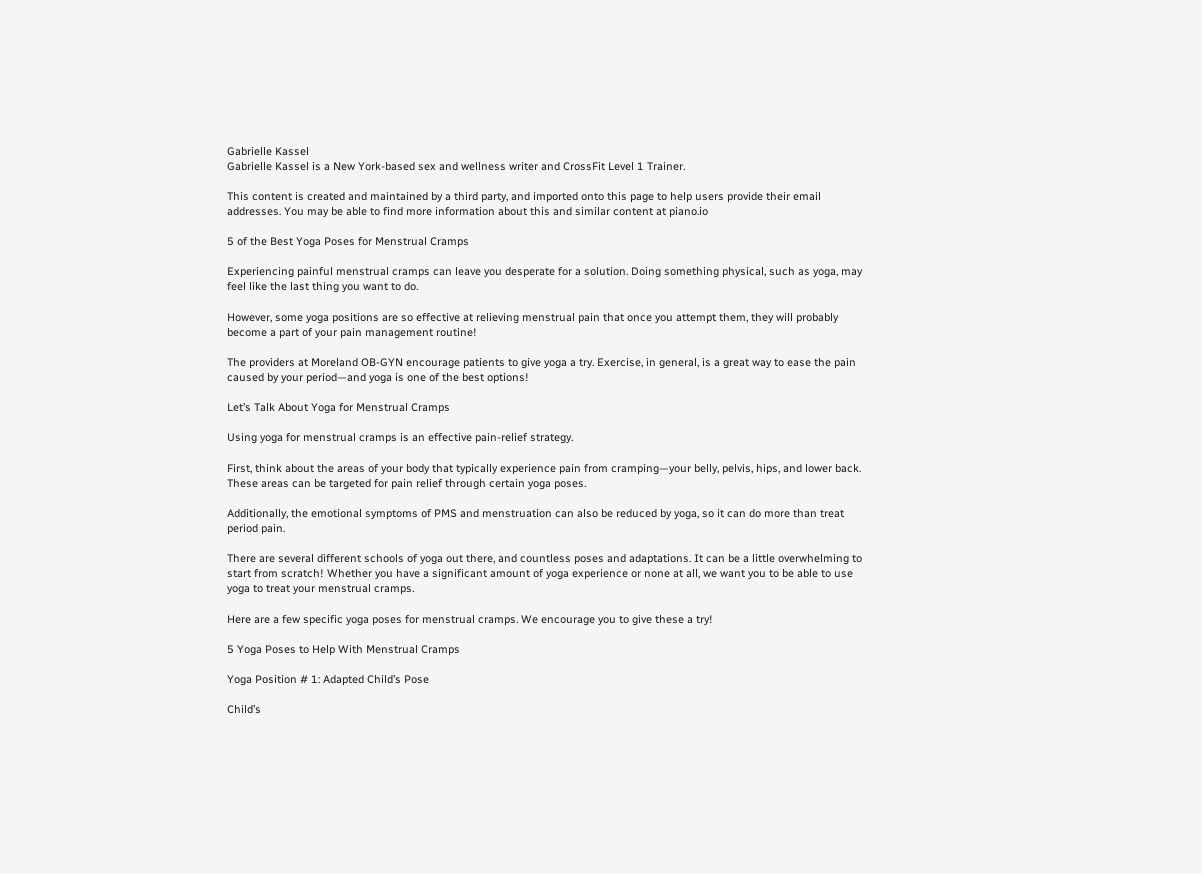Gabrielle Kassel
Gabrielle Kassel is a New York-based sex and wellness writer and CrossFit Level 1 Trainer.

This content is created and maintained by a third party, and imported onto this page to help users provide their email addresses. You may be able to find more information about this and similar content at piano.io

5 of the Best Yoga Poses for Menstrual Cramps

Experiencing painful menstrual cramps can leave you desperate for a solution. Doing something physical, such as yoga, may feel like the last thing you want to do.

However, some yoga positions are so effective at relieving menstrual pain that once you attempt them, they will probably become a part of your pain management routine!

The providers at Moreland OB-GYN encourage patients to give yoga a try. Exercise, in general, is a great way to ease the pain caused by your period—and yoga is one of the best options!

Let’s Talk About Yoga for Menstrual Cramps

Using yoga for menstrual cramps is an effective pain-relief strategy.

First, think about the areas of your body that typically experience pain from cramping—your belly, pelvis, hips, and lower back. These areas can be targeted for pain relief through certain yoga poses.

Additionally, the emotional symptoms of PMS and menstruation can also be reduced by yoga, so it can do more than treat period pain.

There are several different schools of yoga out there, and countless poses and adaptations. It can be a little overwhelming to start from scratch! Whether you have a significant amount of yoga experience or none at all, we want you to be able to use yoga to treat your menstrual cramps.

Here are a few specific yoga poses for menstrual cramps. We encourage you to give these a try!

5 Yoga Poses to Help With Menstrual Cramps

Yoga Position # 1: Adapted Child’s Pose

Child’s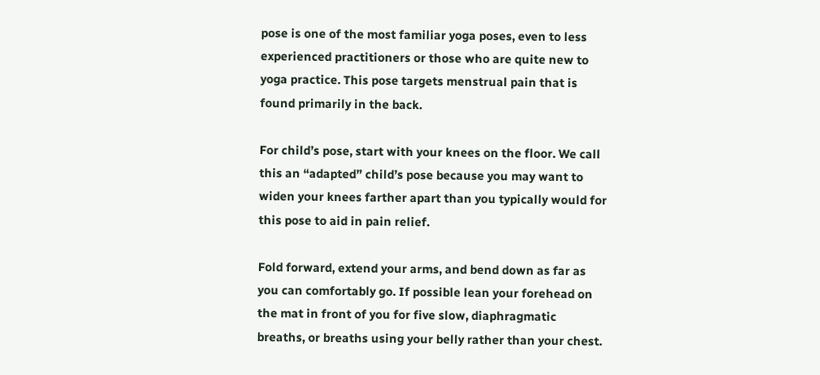pose is one of the most familiar yoga poses, even to less experienced practitioners or those who are quite new to yoga practice. This pose targets menstrual pain that is found primarily in the back.

For child’s pose, start with your knees on the floor. We call this an “adapted” child’s pose because you may want to widen your knees farther apart than you typically would for this pose to aid in pain relief.

Fold forward, extend your arms, and bend down as far as you can comfortably go. If possible lean your forehead on the mat in front of you for five slow, diaphragmatic breaths, or breaths using your belly rather than your chest.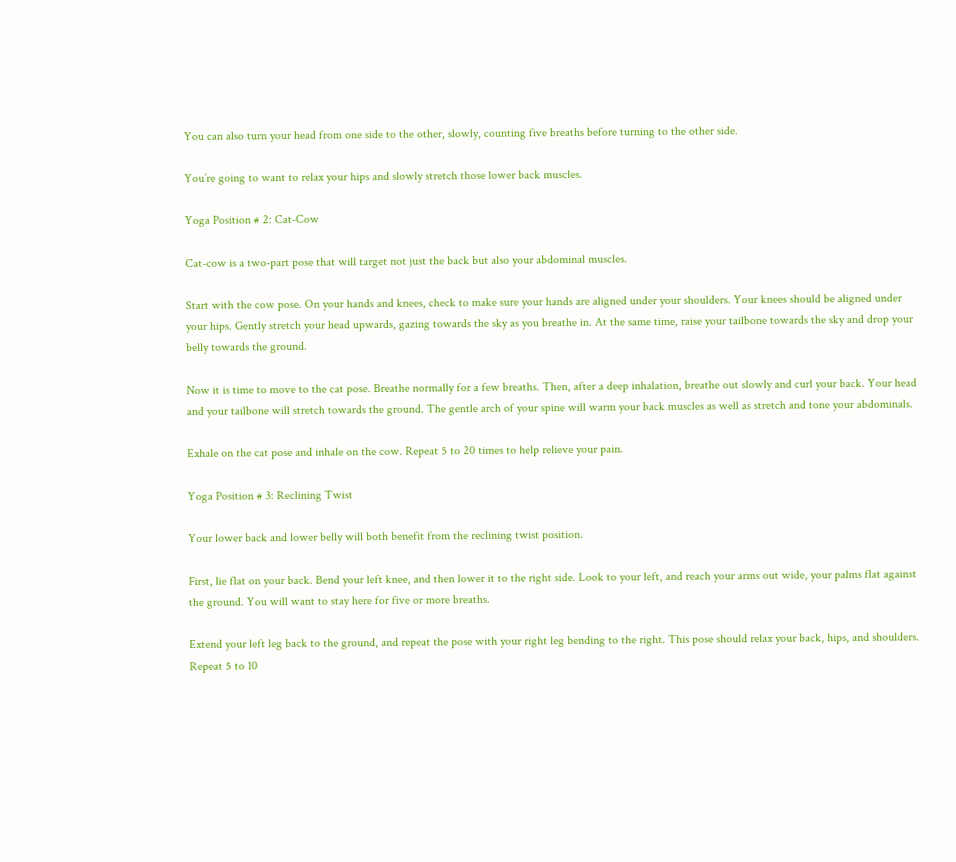You can also turn your head from one side to the other, slowly, counting five breaths before turning to the other side.

You’re going to want to relax your hips and slowly stretch those lower back muscles.

Yoga Position # 2: Cat-Cow

Cat-cow is a two-part pose that will target not just the back but also your abdominal muscles.

Start with the cow pose. On your hands and knees, check to make sure your hands are aligned under your shoulders. Your knees should be aligned under your hips. Gently stretch your head upwards, gazing towards the sky as you breathe in. At the same time, raise your tailbone towards the sky and drop your belly towards the ground.

Now it is time to move to the cat pose. Breathe normally for a few breaths. Then, after a deep inhalation, breathe out slowly and curl your back. Your head and your tailbone will stretch towards the ground. The gentle arch of your spine will warm your back muscles as well as stretch and tone your abdominals.

Exhale on the cat pose and inhale on the cow. Repeat 5 to 20 times to help relieve your pain.

Yoga Position # 3: Reclining Twist

Your lower back and lower belly will both benefit from the reclining twist position.

First, lie flat on your back. Bend your left knee, and then lower it to the right side. Look to your left, and reach your arms out wide, your palms flat against the ground. You will want to stay here for five or more breaths.

Extend your left leg back to the ground, and repeat the pose with your right leg bending to the right. This pose should relax your back, hips, and shoulders. Repeat 5 to 10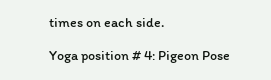times on each side.

Yoga position # 4: Pigeon Pose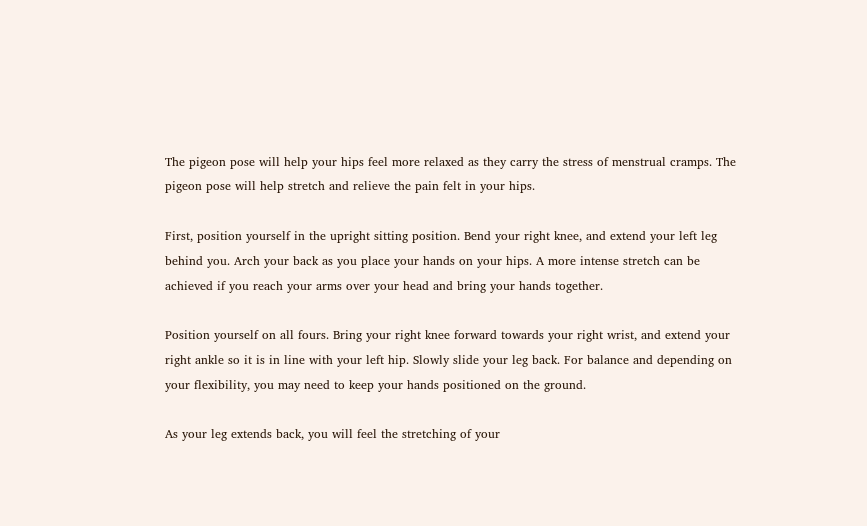The pigeon pose will help your hips feel more relaxed as they carry the stress of menstrual cramps. The pigeon pose will help stretch and relieve the pain felt in your hips.

First, position yourself in the upright sitting position. Bend your right knee, and extend your left leg behind you. Arch your back as you place your hands on your hips. A more intense stretch can be achieved if you reach your arms over your head and bring your hands together.

Position yourself on all fours. Bring your right knee forward towards your right wrist, and extend your right ankle so it is in line with your left hip. Slowly slide your leg back. For balance and depending on your flexibility, you may need to keep your hands positioned on the ground.

As your leg extends back, you will feel the stretching of your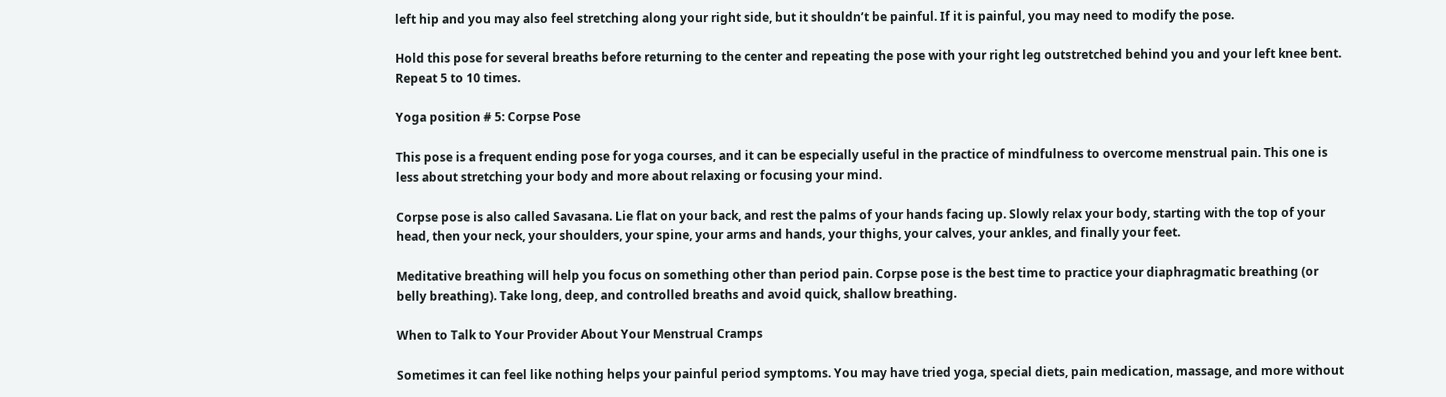left hip and you may also feel stretching along your right side, but it shouldn’t be painful. If it is painful, you may need to modify the pose.

Hold this pose for several breaths before returning to the center and repeating the pose with your right leg outstretched behind you and your left knee bent. Repeat 5 to 10 times.

Yoga position # 5: Corpse Pose

This pose is a frequent ending pose for yoga courses, and it can be especially useful in the practice of mindfulness to overcome menstrual pain. This one is less about stretching your body and more about relaxing or focusing your mind.

Corpse pose is also called Savasana. Lie flat on your back, and rest the palms of your hands facing up. Slowly relax your body, starting with the top of your head, then your neck, your shoulders, your spine, your arms and hands, your thighs, your calves, your ankles, and finally your feet.

Meditative breathing will help you focus on something other than period pain. Corpse pose is the best time to practice your diaphragmatic breathing (or belly breathing). Take long, deep, and controlled breaths and avoid quick, shallow breathing.

When to Talk to Your Provider About Your Menstrual Cramps

Sometimes it can feel like nothing helps your painful period symptoms. You may have tried yoga, special diets, pain medication, massage, and more without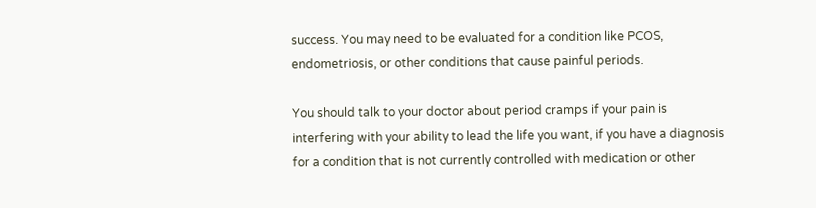success. You may need to be evaluated for a condition like PCOS, endometriosis, or other conditions that cause painful periods.

You should talk to your doctor about period cramps if your pain is interfering with your ability to lead the life you want, if you have a diagnosis for a condition that is not currently controlled with medication or other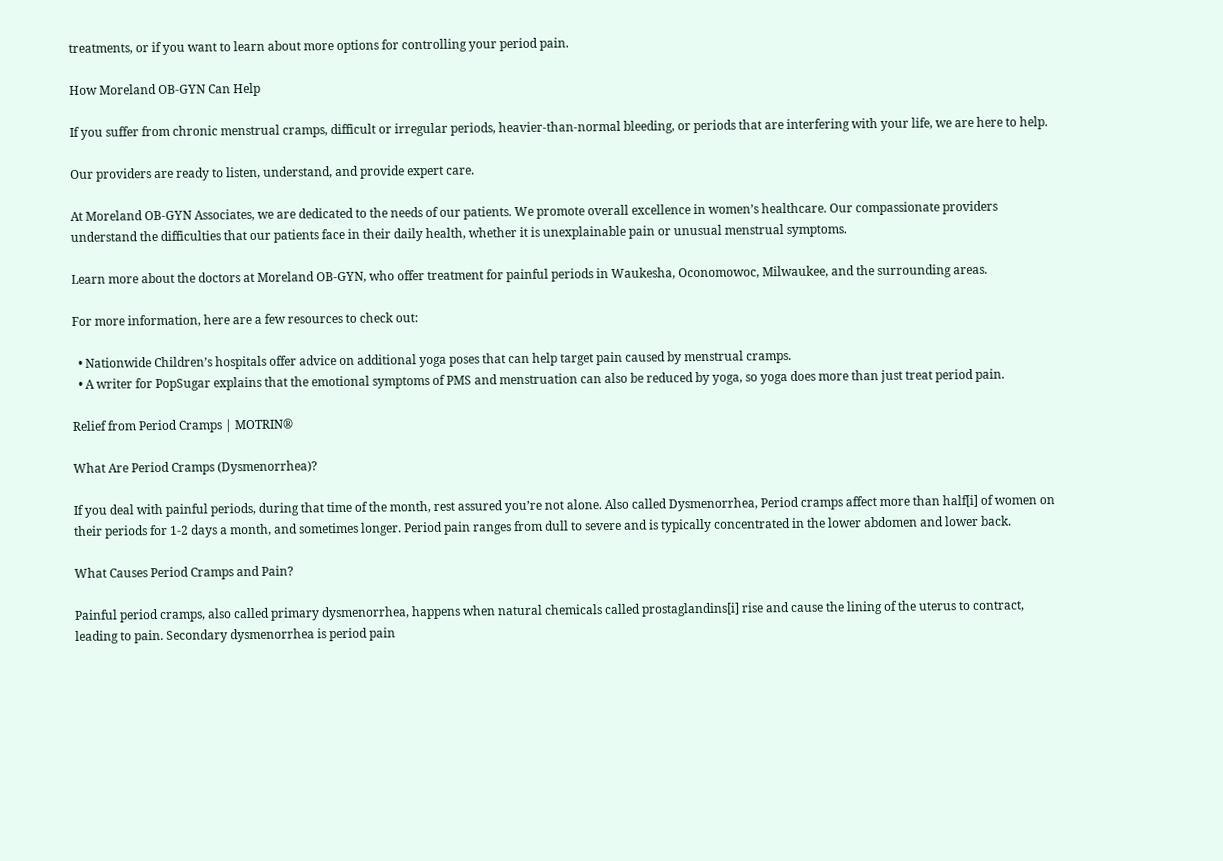treatments, or if you want to learn about more options for controlling your period pain.

How Moreland OB-GYN Can Help

If you suffer from chronic menstrual cramps, difficult or irregular periods, heavier-than-normal bleeding, or periods that are interfering with your life, we are here to help.

Our providers are ready to listen, understand, and provide expert care.

At Moreland OB-GYN Associates, we are dedicated to the needs of our patients. We promote overall excellence in women’s healthcare. Our compassionate providers understand the difficulties that our patients face in their daily health, whether it is unexplainable pain or unusual menstrual symptoms.

Learn more about the doctors at Moreland OB-GYN, who offer treatment for painful periods in Waukesha, Oconomowoc, Milwaukee, and the surrounding areas.

For more information, here are a few resources to check out:

  • Nationwide Children’s hospitals offer advice on additional yoga poses that can help target pain caused by menstrual cramps.
  • A writer for PopSugar explains that the emotional symptoms of PMS and menstruation can also be reduced by yoga, so yoga does more than just treat period pain.

Relief from Period Cramps | MOTRIN®

What Are Period Cramps (Dysmenorrhea)?

If you deal with painful periods, during that time of the month, rest assured you’re not alone. Also called Dysmenorrhea, Period cramps affect more than half[i] of women on their periods for 1-2 days a month, and sometimes longer. Period pain ranges from dull to severe and is typically concentrated in the lower abdomen and lower back.

What Causes Period Cramps and Pain?

Painful period cramps, also called primary dysmenorrhea, happens when natural chemicals called prostaglandins[i] rise and cause the lining of the uterus to contract, leading to pain. Secondary dysmenorrhea is period pain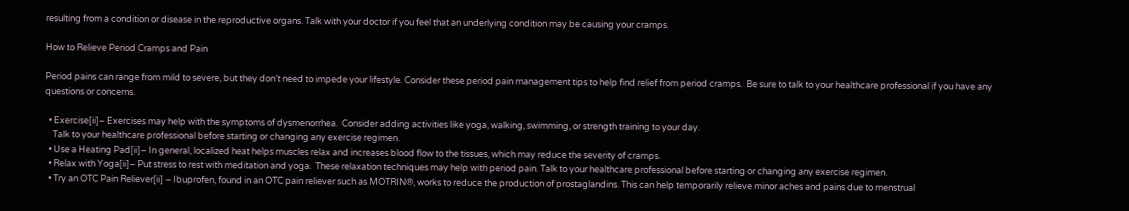resulting from a condition or disease in the reproductive organs. Talk with your doctor if you feel that an underlying condition may be causing your cramps.

How to Relieve Period Cramps and Pain

Period pains can range from mild to severe, but they don’t need to impede your lifestyle. Consider these period pain management tips to help find relief from period cramps.  Be sure to talk to your healthcare professional if you have any questions or concerns.

  • Exercise[ii]– Exercises may help with the symptoms of dysmenorrhea.  Consider adding activities like yoga, walking, swimming, or strength training to your day.
    Talk to your healthcare professional before starting or changing any exercise regimen.
  • Use a Heating Pad[ii]– In general, localized heat helps muscles relax and increases blood flow to the tissues, which may reduce the severity of cramps.
  • Relax with Yoga[ii]– Put stress to rest with meditation and yoga.  These relaxation techniques may help with period pain. Talk to your healthcare professional before starting or changing any exercise regimen.
  • Try an OTC Pain Reliever[ii] – Ibuprofen, found in an OTC pain reliever such as MOTRIN®, works to reduce the production of prostaglandins. This can help temporarily relieve minor aches and pains due to menstrual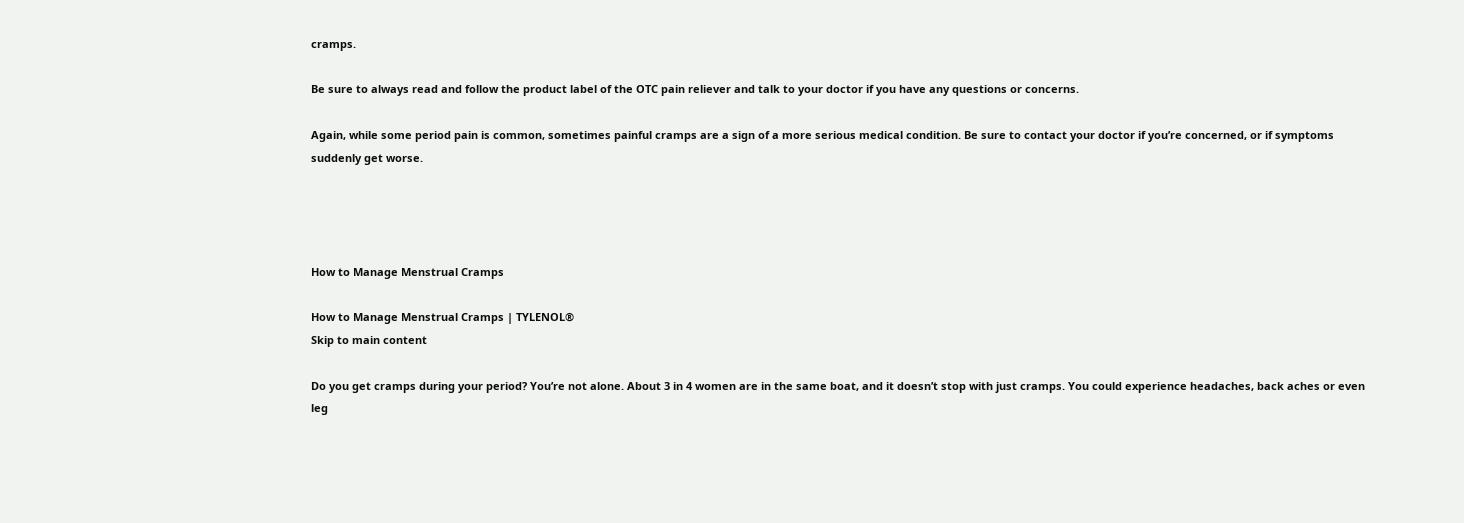cramps.

Be sure to always read and follow the product label of the OTC pain reliever and talk to your doctor if you have any questions or concerns.

Again, while some period pain is common, sometimes painful cramps are a sign of a more serious medical condition. Be sure to contact your doctor if you’re concerned, or if symptoms suddenly get worse.




How to Manage Menstrual Cramps

How to Manage Menstrual Cramps | TYLENOL®
Skip to main content

Do you get cramps during your period? You’re not alone. About 3 in 4 women are in the same boat, and it doesn’t stop with just cramps. You could experience headaches, back aches or even leg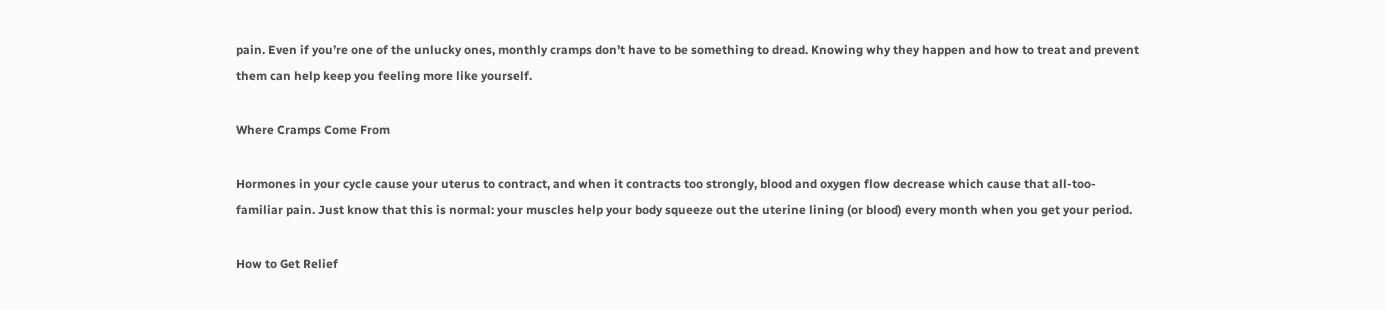pain. Even if you’re one of the unlucky ones, monthly cramps don’t have to be something to dread. Knowing why they happen and how to treat and prevent them can help keep you feeling more like yourself.

Where Cramps Come From

Hormones in your cycle cause your uterus to contract, and when it contracts too strongly, blood and oxygen flow decrease which cause that all-too-familiar pain. Just know that this is normal: your muscles help your body squeeze out the uterine lining (or blood) every month when you get your period.

How to Get Relief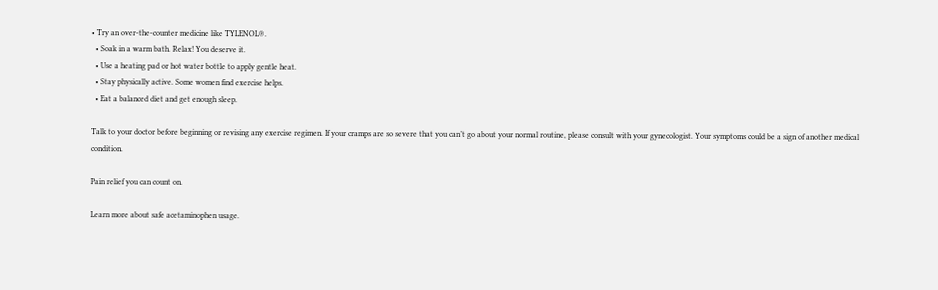• Try an over-the-counter medicine like TYLENOL®.
  • Soak in a warm bath. Relax! You deserve it.
  • Use a heating pad or hot water bottle to apply gentle heat.
  • Stay physically active. Some women find exercise helps.
  • Eat a balanced diet and get enough sleep.

Talk to your doctor before beginning or revising any exercise regimen. If your cramps are so severe that you can’t go about your normal routine, please consult with your gynecologist. Your symptoms could be a sign of another medical condition.

Pain relief you can count on.

Learn more about safe acetaminophen usage.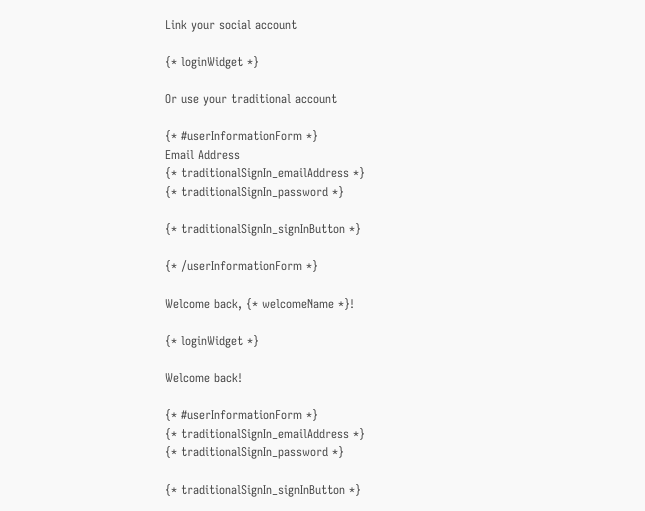Link your social account

{* loginWidget *}

Or use your traditional account

{* #userInformationForm *}
Email Address
{* traditionalSignIn_emailAddress *}
{* traditionalSignIn_password *}

{* traditionalSignIn_signInButton *}

{* /userInformationForm *}

Welcome back, {* welcomeName *}!

{* loginWidget *}

Welcome back!

{* #userInformationForm *}
{* traditionalSignIn_emailAddress *}
{* traditionalSignIn_password *}

{* traditionalSignIn_signInButton *}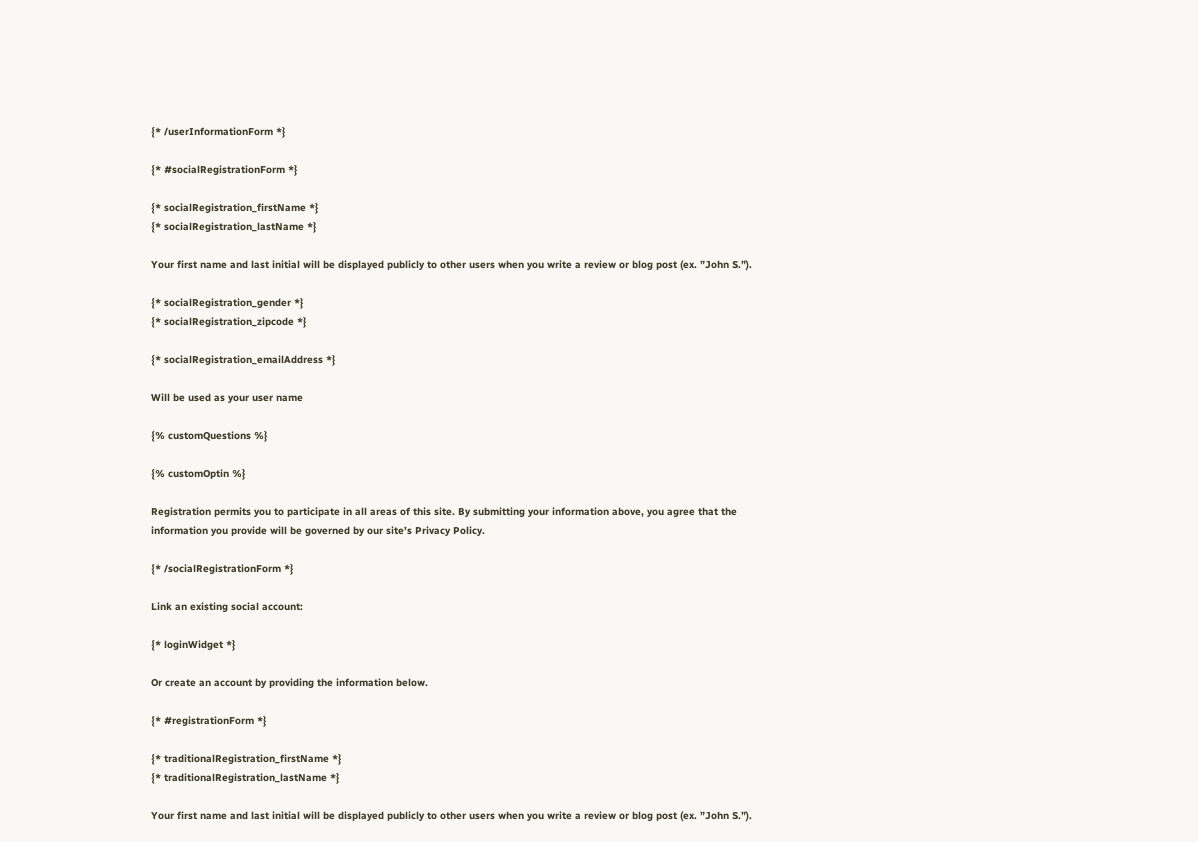{* /userInformationForm *}

{* #socialRegistrationForm *}

{* socialRegistration_firstName *}
{* socialRegistration_lastName *}

Your first name and last initial will be displayed publicly to other users when you write a review or blog post (ex. ”John S.”).

{* socialRegistration_gender *}
{* socialRegistration_zipcode *}

{* socialRegistration_emailAddress *}

Will be used as your user name

{% customQuestions %}

{% customOptin %}

Registration permits you to participate in all areas of this site. By submitting your information above, you agree that the information you provide will be governed by our site’s Privacy Policy.

{* /socialRegistrationForm *}

Link an existing social account:

{* loginWidget *}

Or create an account by providing the information below.

{* #registrationForm *}

{* traditionalRegistration_firstName *}
{* traditionalRegistration_lastName *}

Your first name and last initial will be displayed publicly to other users when you write a review or blog post (ex. ”John S.”).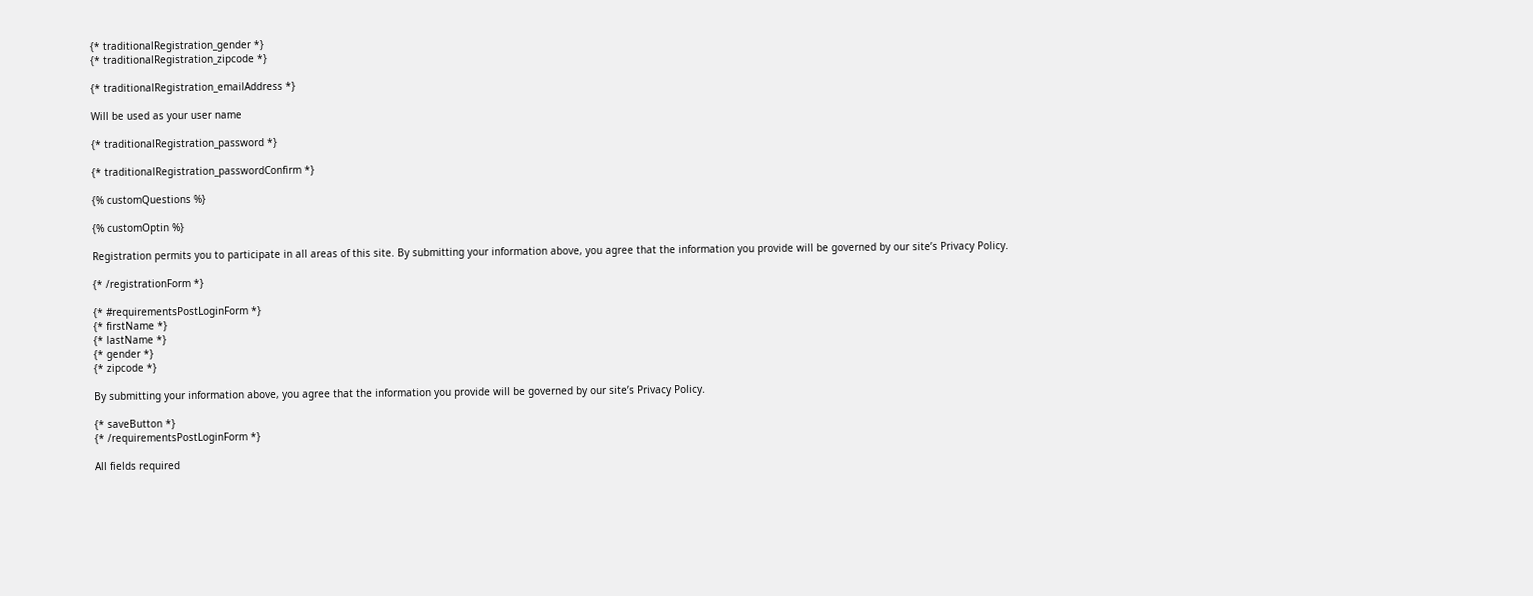{* traditionalRegistration_gender *}
{* traditionalRegistration_zipcode *}

{* traditionalRegistration_emailAddress *}

Will be used as your user name

{* traditionalRegistration_password *}

{* traditionalRegistration_passwordConfirm *}

{% customQuestions %}

{% customOptin %}

Registration permits you to participate in all areas of this site. By submitting your information above, you agree that the information you provide will be governed by our site’s Privacy Policy.

{* /registrationForm *}

{* #requirementsPostLoginForm *}
{* firstName *}
{* lastName *}
{* gender *}
{* zipcode *}

By submitting your information above, you agree that the information you provide will be governed by our site’s Privacy Policy.

{* saveButton *}
{* /requirementsPostLoginForm *}

All fields required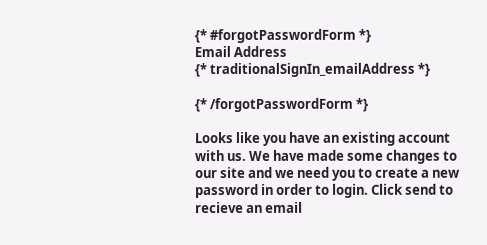{* #forgotPasswordForm *}
Email Address
{* traditionalSignIn_emailAddress *}

{* /forgotPasswordForm *}

Looks like you have an existing account with us. We have made some changes to our site and we need you to create a new password in order to login. Click send to recieve an email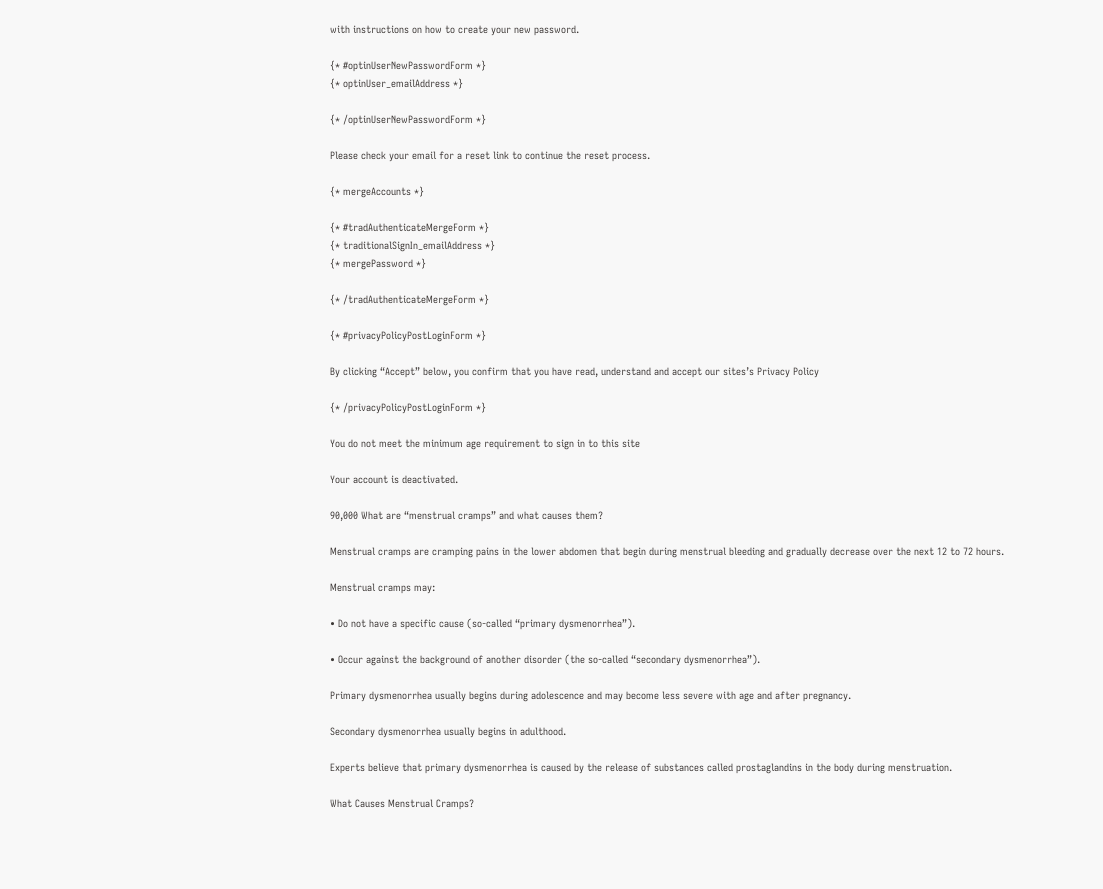with instructions on how to create your new password.

{* #optinUserNewPasswordForm *}
{* optinUser_emailAddress *}

{* /optinUserNewPasswordForm *}

Please check your email for a reset link to continue the reset process.

{* mergeAccounts *}

{* #tradAuthenticateMergeForm *}
{* traditionalSignIn_emailAddress *}
{* mergePassword *}

{* /tradAuthenticateMergeForm *}

{* #privacyPolicyPostLoginForm *}

By clicking “Accept” below, you confirm that you have read, understand and accept our sites’s Privacy Policy

{* /privacyPolicyPostLoginForm *}

You do not meet the minimum age requirement to sign in to this site

Your account is deactivated.

90,000 What are “menstrual cramps” and what causes them?

Menstrual cramps are cramping pains in the lower abdomen that begin during menstrual bleeding and gradually decrease over the next 12 to 72 hours.

Menstrual cramps may:

• Do not have a specific cause (so-called “primary dysmenorrhea”).

• Occur against the background of another disorder (the so-called “secondary dysmenorrhea”).

Primary dysmenorrhea usually begins during adolescence and may become less severe with age and after pregnancy.

Secondary dysmenorrhea usually begins in adulthood.

Experts believe that primary dysmenorrhea is caused by the release of substances called prostaglandins in the body during menstruation.

What Causes Menstrual Cramps?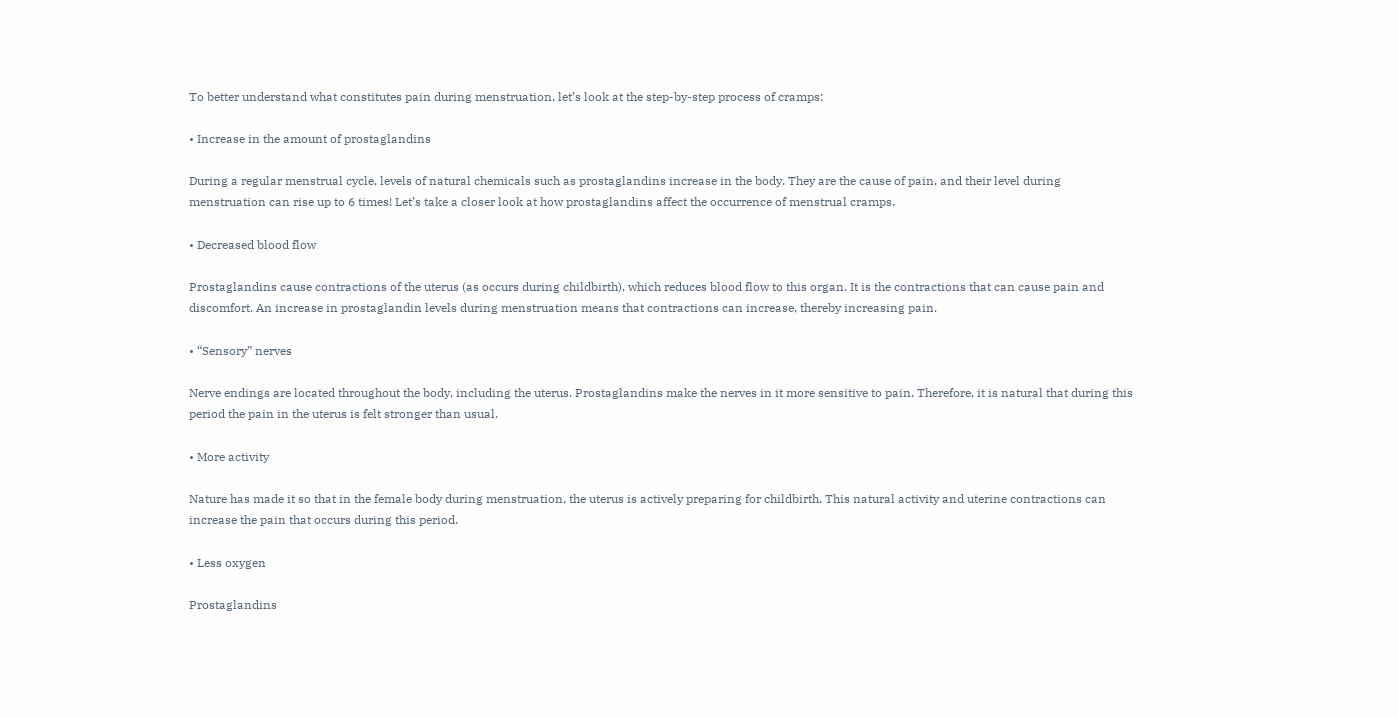To better understand what constitutes pain during menstruation, let’s look at the step-by-step process of cramps:

• Increase in the amount of prostaglandins

During a regular menstrual cycle, levels of natural chemicals such as prostaglandins increase in the body. They are the cause of pain, and their level during menstruation can rise up to 6 times! Let’s take a closer look at how prostaglandins affect the occurrence of menstrual cramps.

• Decreased blood flow

Prostaglandins cause contractions of the uterus (as occurs during childbirth), which reduces blood flow to this organ. It is the contractions that can cause pain and discomfort. An increase in prostaglandin levels during menstruation means that contractions can increase, thereby increasing pain.

• “Sensory” nerves

Nerve endings are located throughout the body, including the uterus. Prostaglandins make the nerves in it more sensitive to pain. Therefore, it is natural that during this period the pain in the uterus is felt stronger than usual.

• More activity

Nature has made it so that in the female body during menstruation, the uterus is actively preparing for childbirth. This natural activity and uterine contractions can increase the pain that occurs during this period.

• Less oxygen

Prostaglandins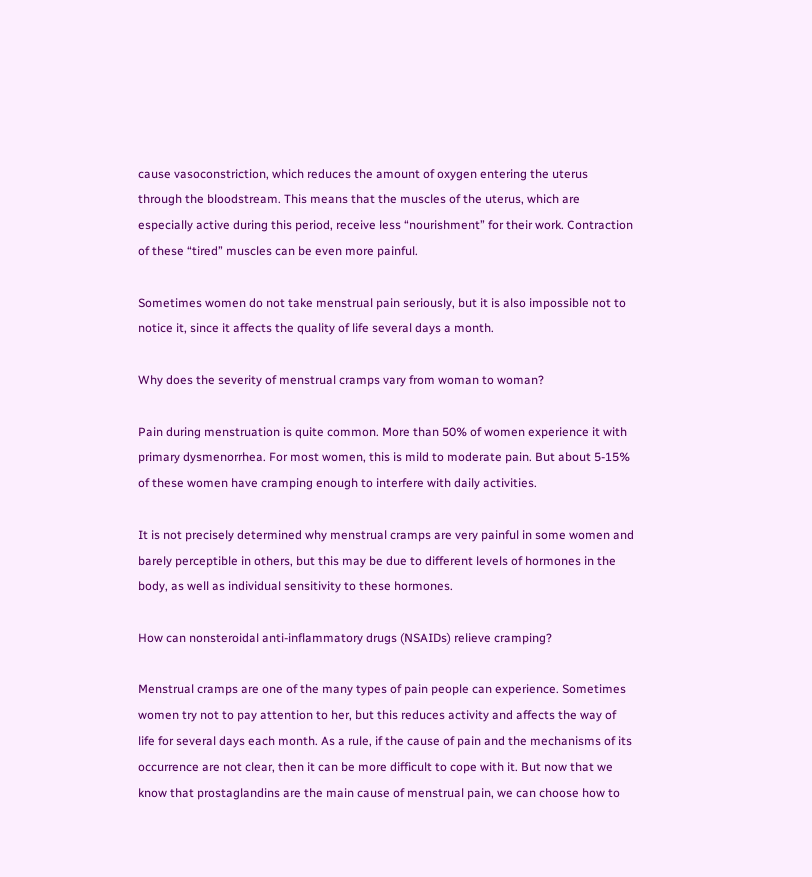cause vasoconstriction, which reduces the amount of oxygen entering the uterus through the bloodstream. This means that the muscles of the uterus, which are especially active during this period, receive less “nourishment” for their work. Contraction of these “tired” muscles can be even more painful.

Sometimes women do not take menstrual pain seriously, but it is also impossible not to notice it, since it affects the quality of life several days a month.

Why does the severity of menstrual cramps vary from woman to woman?

Pain during menstruation is quite common. More than 50% of women experience it with primary dysmenorrhea. For most women, this is mild to moderate pain. But about 5-15% of these women have cramping enough to interfere with daily activities.

It is not precisely determined why menstrual cramps are very painful in some women and barely perceptible in others, but this may be due to different levels of hormones in the body, as well as individual sensitivity to these hormones.

How can nonsteroidal anti-inflammatory drugs (NSAIDs) relieve cramping?

Menstrual cramps are one of the many types of pain people can experience. Sometimes women try not to pay attention to her, but this reduces activity and affects the way of life for several days each month. As a rule, if the cause of pain and the mechanisms of its occurrence are not clear, then it can be more difficult to cope with it. But now that we know that prostaglandins are the main cause of menstrual pain, we can choose how to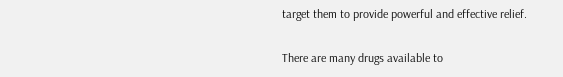target them to provide powerful and effective relief.

There are many drugs available to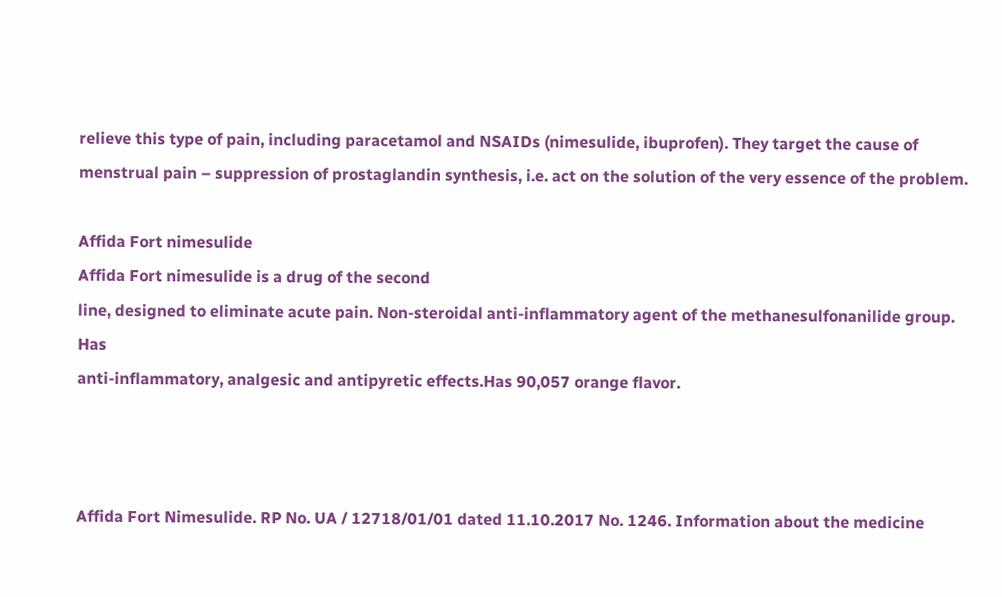relieve this type of pain, including paracetamol and NSAIDs (nimesulide, ibuprofen). They target the cause of menstrual pain – suppression of prostaglandin synthesis, i.e. act on the solution of the very essence of the problem.

Affida Fort nimesulide
Affida Fort nimesulide is a drug of the second
line, designed to eliminate acute pain. Non-steroidal anti-inflammatory agent of the methanesulfonanilide group. Has
anti-inflammatory, analgesic and antipyretic effects.Has 90,057 orange flavor.



Affida Fort Nimesulide. RP No. UA / 12718/01/01 dated 11.10.2017 No. 1246. Information about the medicine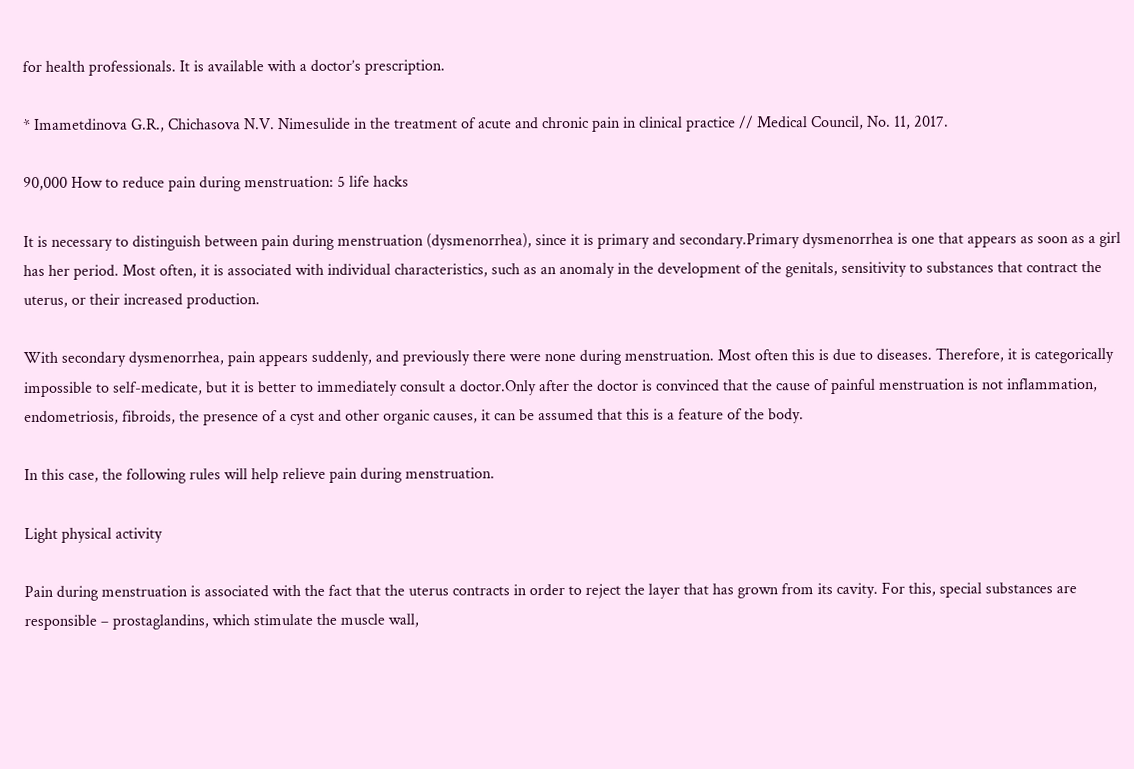for health professionals. It is available with a doctor’s prescription.

* Imametdinova G.R., Chichasova N.V. Nimesulide in the treatment of acute and chronic pain in clinical practice // Medical Council, No. 11, 2017.

90,000 How to reduce pain during menstruation: 5 life hacks

It is necessary to distinguish between pain during menstruation (dysmenorrhea), since it is primary and secondary.Primary dysmenorrhea is one that appears as soon as a girl has her period. Most often, it is associated with individual characteristics, such as an anomaly in the development of the genitals, sensitivity to substances that contract the uterus, or their increased production.

With secondary dysmenorrhea, pain appears suddenly, and previously there were none during menstruation. Most often this is due to diseases. Therefore, it is categorically impossible to self-medicate, but it is better to immediately consult a doctor.Only after the doctor is convinced that the cause of painful menstruation is not inflammation, endometriosis, fibroids, the presence of a cyst and other organic causes, it can be assumed that this is a feature of the body.

In this case, the following rules will help relieve pain during menstruation.

Light physical activity

Pain during menstruation is associated with the fact that the uterus contracts in order to reject the layer that has grown from its cavity. For this, special substances are responsible – prostaglandins, which stimulate the muscle wall,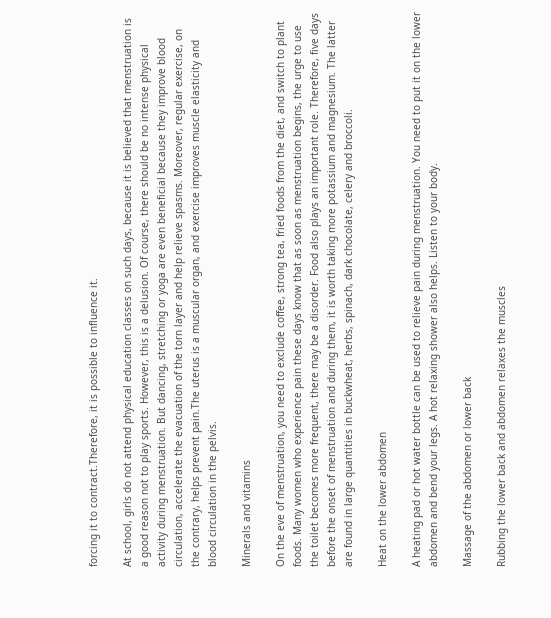forcing it to contract.Therefore, it is possible to influence it.

At school, girls do not attend physical education classes on such days, because it is believed that menstruation is a good reason not to play sports. However, this is a delusion. Of course, there should be no intense physical activity during menstruation. But dancing, stretching or yoga are even beneficial because they improve blood circulation, accelerate the evacuation of the torn layer and help relieve spasms. Moreover, regular exercise, on the contrary, helps prevent pain.The uterus is a muscular organ, and exercise improves muscle elasticity and blood circulation in the pelvis.

Minerals and vitamins

On the eve of menstruation, you need to exclude coffee, strong tea, fried foods from the diet, and switch to plant foods. Many women who experience pain these days know that as soon as menstruation begins, the urge to use the toilet becomes more frequent, there may be a disorder. Food also plays an important role. Therefore, five days before the onset of menstruation and during them, it is worth taking more potassium and magnesium. The latter are found in large quantities in buckwheat, herbs, spinach, dark chocolate, celery and broccoli.

Heat on the lower abdomen

A heating pad or hot water bottle can be used to relieve pain during menstruation. You need to put it on the lower abdomen and bend your legs. A hot relaxing shower also helps. Listen to your body.

Massage of the abdomen or lower back

Rubbing the lower back and abdomen relaxes the muscles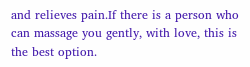and relieves pain.If there is a person who can massage you gently, with love, this is the best option.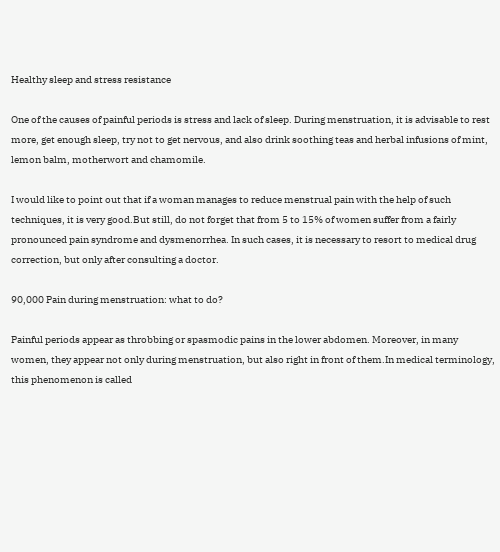Healthy sleep and stress resistance

One of the causes of painful periods is stress and lack of sleep. During menstruation, it is advisable to rest more, get enough sleep, try not to get nervous, and also drink soothing teas and herbal infusions of mint, lemon balm, motherwort and chamomile.

I would like to point out that if a woman manages to reduce menstrual pain with the help of such techniques, it is very good.But still, do not forget that from 5 to 15% of women suffer from a fairly pronounced pain syndrome and dysmenorrhea. In such cases, it is necessary to resort to medical drug correction, but only after consulting a doctor.

90,000 Pain during menstruation: what to do?

Painful periods appear as throbbing or spasmodic pains in the lower abdomen. Moreover, in many women, they appear not only during menstruation, but also right in front of them.In medical terminology, this phenomenon is called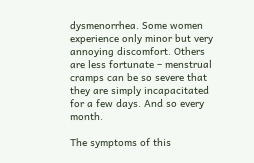dysmenorrhea. Some women experience only minor but very annoying discomfort. Others are less fortunate – menstrual cramps can be so severe that they are simply incapacitated for a few days. And so every month.

The symptoms of this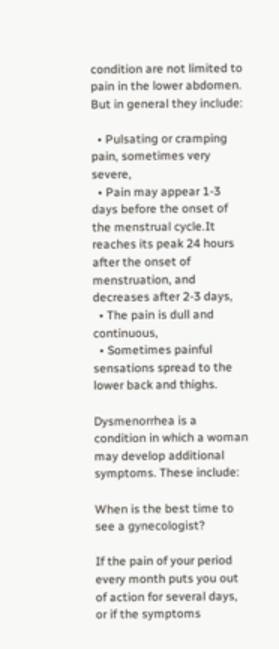condition are not limited to pain in the lower abdomen. But in general they include:

  • Pulsating or cramping pain, sometimes very severe,
  • Pain may appear 1-3 days before the onset of the menstrual cycle.It reaches its peak 24 hours after the onset of menstruation, and decreases after 2-3 days,
  • The pain is dull and continuous,
  • Sometimes painful sensations spread to the lower back and thighs.

Dysmenorrhea is a condition in which a woman may develop additional symptoms. These include:

When is the best time to see a gynecologist?

If the pain of your period every month puts you out of action for several days, or if the symptoms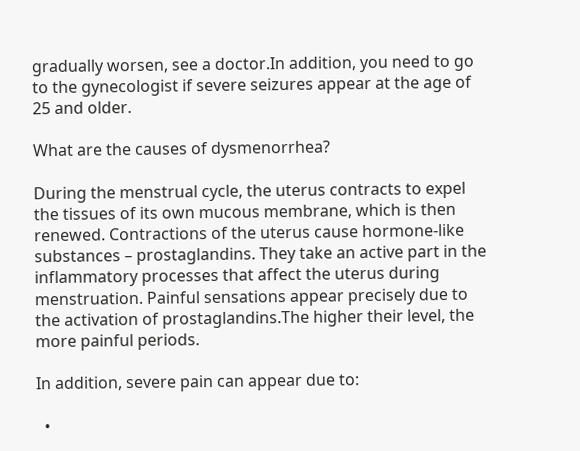gradually worsen, see a doctor.In addition, you need to go to the gynecologist if severe seizures appear at the age of 25 and older.

What are the causes of dysmenorrhea?

During the menstrual cycle, the uterus contracts to expel the tissues of its own mucous membrane, which is then renewed. Contractions of the uterus cause hormone-like substances – prostaglandins. They take an active part in the inflammatory processes that affect the uterus during menstruation. Painful sensations appear precisely due to the activation of prostaglandins.The higher their level, the more painful periods.

In addition, severe pain can appear due to:

  •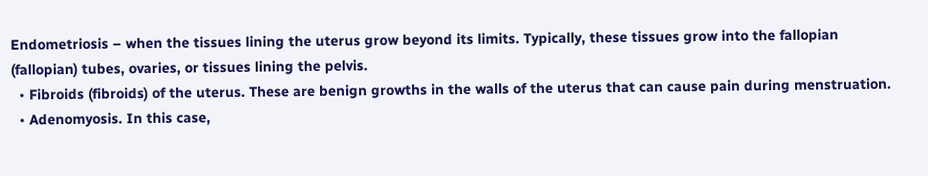Endometriosis – when the tissues lining the uterus grow beyond its limits. Typically, these tissues grow into the fallopian (fallopian) tubes, ovaries, or tissues lining the pelvis.
  • Fibroids (fibroids) of the uterus. These are benign growths in the walls of the uterus that can cause pain during menstruation.
  • Adenomyosis. In this case,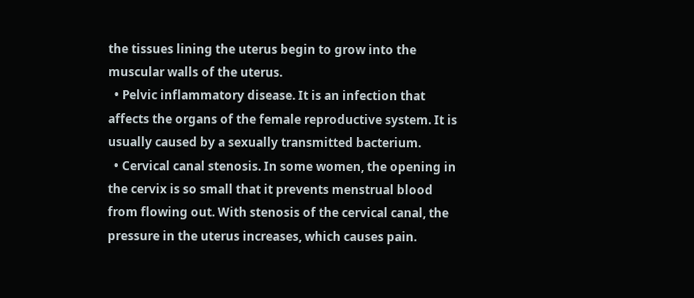the tissues lining the uterus begin to grow into the muscular walls of the uterus.
  • Pelvic inflammatory disease. It is an infection that affects the organs of the female reproductive system. It is usually caused by a sexually transmitted bacterium.
  • Cervical canal stenosis. In some women, the opening in the cervix is so small that it prevents menstrual blood from flowing out. With stenosis of the cervical canal, the pressure in the uterus increases, which causes pain.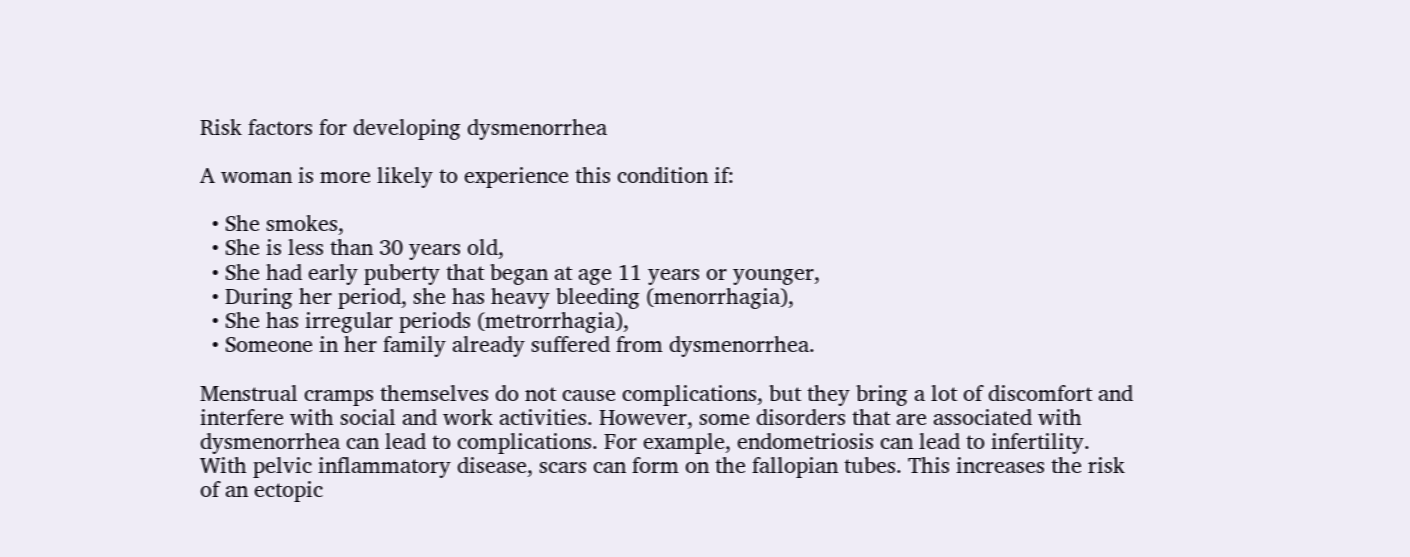Risk factors for developing dysmenorrhea

A woman is more likely to experience this condition if:

  • She smokes,
  • She is less than 30 years old,
  • She had early puberty that began at age 11 years or younger,
  • During her period, she has heavy bleeding (menorrhagia),
  • She has irregular periods (metrorrhagia),
  • Someone in her family already suffered from dysmenorrhea.

Menstrual cramps themselves do not cause complications, but they bring a lot of discomfort and interfere with social and work activities. However, some disorders that are associated with dysmenorrhea can lead to complications. For example, endometriosis can lead to infertility. With pelvic inflammatory disease, scars can form on the fallopian tubes. This increases the risk of an ectopic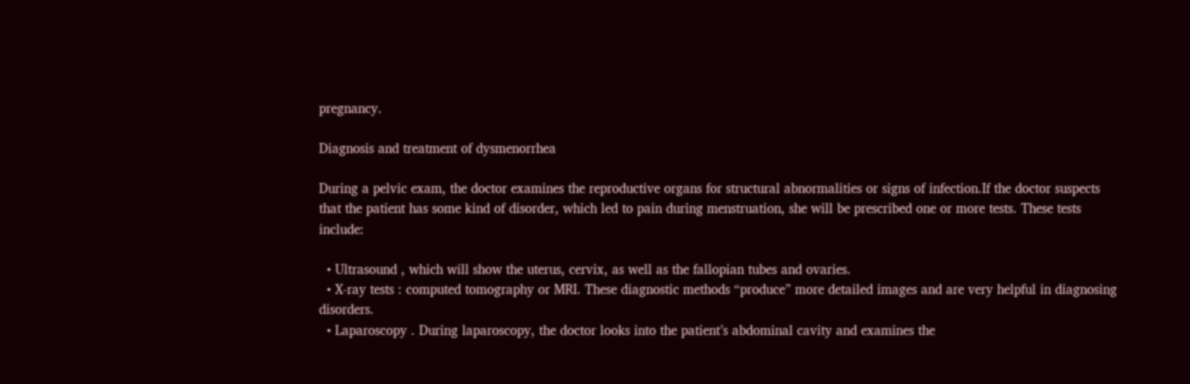pregnancy.

Diagnosis and treatment of dysmenorrhea

During a pelvic exam, the doctor examines the reproductive organs for structural abnormalities or signs of infection.If the doctor suspects that the patient has some kind of disorder, which led to pain during menstruation, she will be prescribed one or more tests. These tests include:

  • Ultrasound , which will show the uterus, cervix, as well as the fallopian tubes and ovaries.
  • X-ray tests : computed tomography or MRI. These diagnostic methods “produce” more detailed images and are very helpful in diagnosing disorders.
  • Laparoscopy . During laparoscopy, the doctor looks into the patient’s abdominal cavity and examines the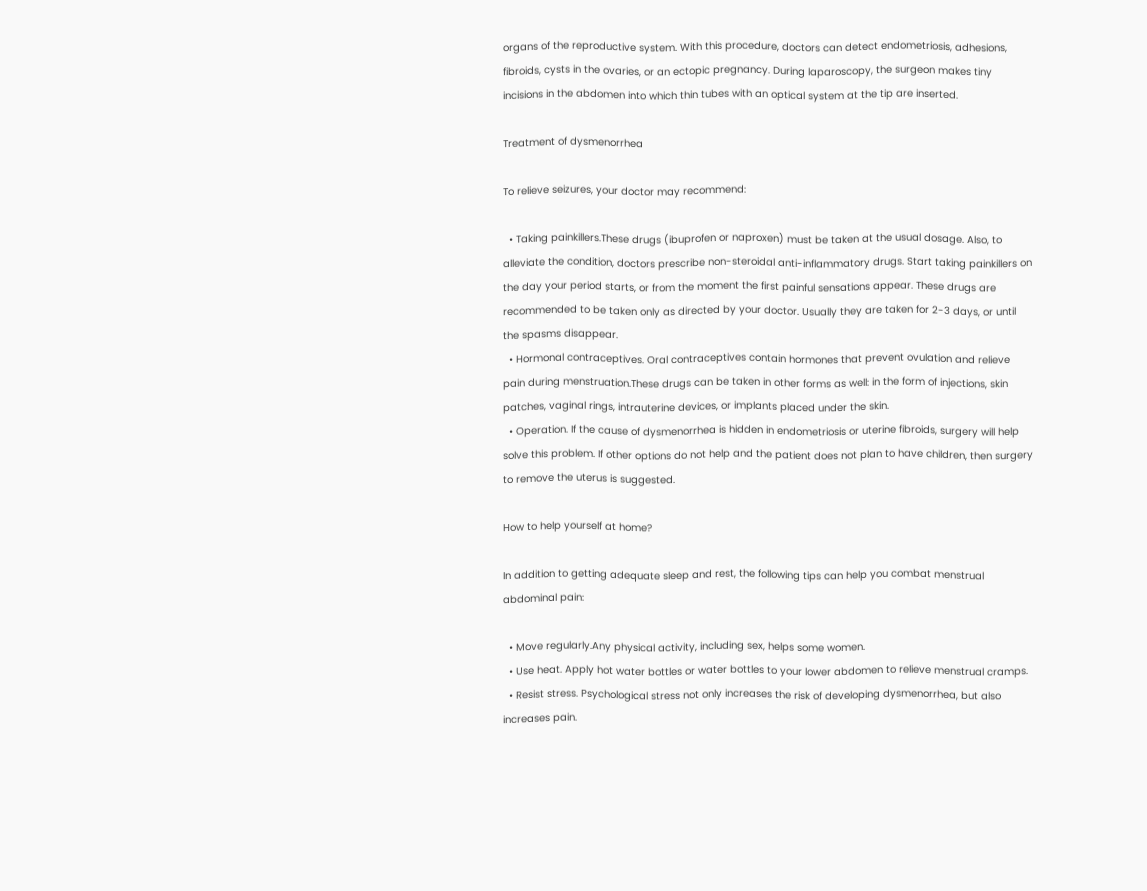organs of the reproductive system. With this procedure, doctors can detect endometriosis, adhesions, fibroids, cysts in the ovaries, or an ectopic pregnancy. During laparoscopy, the surgeon makes tiny incisions in the abdomen into which thin tubes with an optical system at the tip are inserted.

Treatment of dysmenorrhea

To relieve seizures, your doctor may recommend:

  • Taking painkillers.These drugs (ibuprofen or naproxen) must be taken at the usual dosage. Also, to alleviate the condition, doctors prescribe non-steroidal anti-inflammatory drugs. Start taking painkillers on the day your period starts, or from the moment the first painful sensations appear. These drugs are recommended to be taken only as directed by your doctor. Usually they are taken for 2-3 days, or until the spasms disappear.
  • Hormonal contraceptives. Oral contraceptives contain hormones that prevent ovulation and relieve pain during menstruation.These drugs can be taken in other forms as well: in the form of injections, skin patches, vaginal rings, intrauterine devices, or implants placed under the skin.
  • Operation. If the cause of dysmenorrhea is hidden in endometriosis or uterine fibroids, surgery will help solve this problem. If other options do not help and the patient does not plan to have children, then surgery to remove the uterus is suggested.

How to help yourself at home?

In addition to getting adequate sleep and rest, the following tips can help you combat menstrual abdominal pain:

  • Move regularly.Any physical activity, including sex, helps some women.
  • Use heat. Apply hot water bottles or water bottles to your lower abdomen to relieve menstrual cramps.
  • Resist stress. Psychological stress not only increases the risk of developing dysmenorrhea, but also increases pain.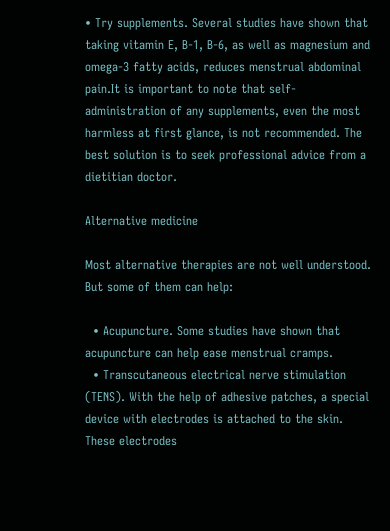• Try supplements. Several studies have shown that taking vitamin E, B-1, B-6, as well as magnesium and omega-3 fatty acids, reduces menstrual abdominal pain.It is important to note that self-administration of any supplements, even the most harmless at first glance, is not recommended. The best solution is to seek professional advice from a dietitian doctor.

Alternative medicine

Most alternative therapies are not well understood. But some of them can help:

  • Acupuncture. Some studies have shown that acupuncture can help ease menstrual cramps.
  • Transcutaneous electrical nerve stimulation (TENS). With the help of adhesive patches, a special device with electrodes is attached to the skin. These electrodes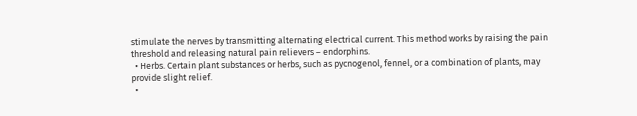stimulate the nerves by transmitting alternating electrical current. This method works by raising the pain threshold and releasing natural pain relievers – endorphins.
  • Herbs. Certain plant substances or herbs, such as pycnogenol, fennel, or a combination of plants, may provide slight relief.
  •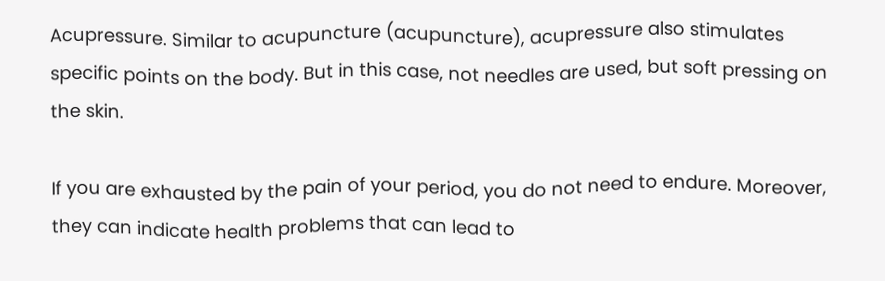Acupressure. Similar to acupuncture (acupuncture), acupressure also stimulates specific points on the body. But in this case, not needles are used, but soft pressing on the skin.

If you are exhausted by the pain of your period, you do not need to endure. Moreover, they can indicate health problems that can lead to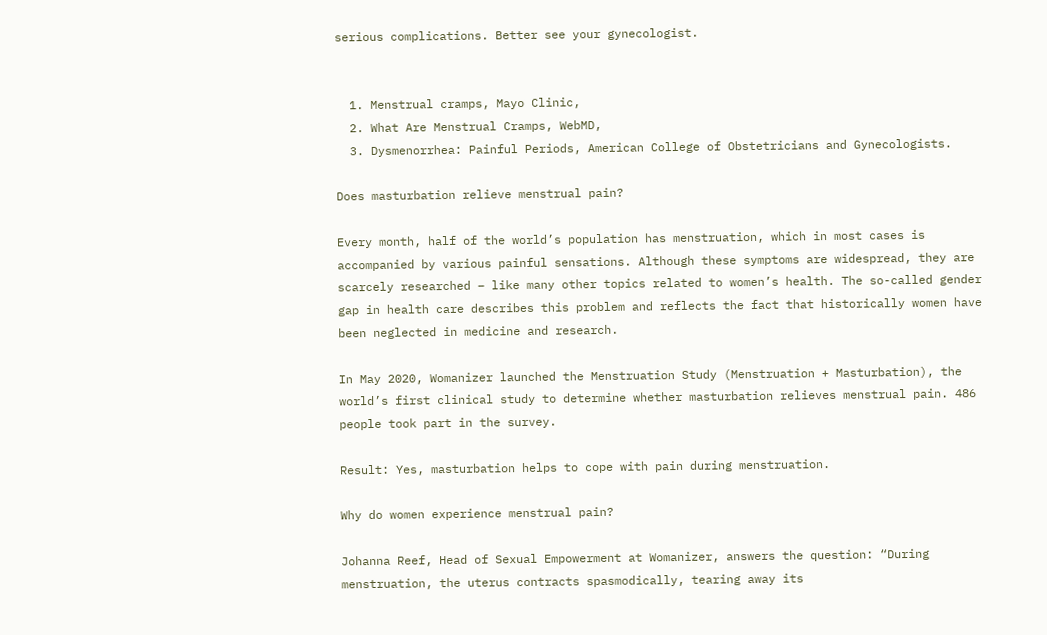serious complications. Better see your gynecologist.


  1. Menstrual cramps, Mayo Clinic,
  2. What Are Menstrual Cramps, WebMD,
  3. Dysmenorrhea: Painful Periods, American College of Obstetricians and Gynecologists.

Does masturbation relieve menstrual pain?

Every month, half of the world’s population has menstruation, which in most cases is accompanied by various painful sensations. Although these symptoms are widespread, they are scarcely researched – like many other topics related to women’s health. The so-called gender gap in health care describes this problem and reflects the fact that historically women have been neglected in medicine and research.

In May 2020, Womanizer launched the Menstruation Study (Menstruation + Masturbation), the world’s first clinical study to determine whether masturbation relieves menstrual pain. 486 people took part in the survey.

Result: Yes, masturbation helps to cope with pain during menstruation.

Why do women experience menstrual pain?

Johanna Reef, Head of Sexual Empowerment at Womanizer, answers the question: “During menstruation, the uterus contracts spasmodically, tearing away its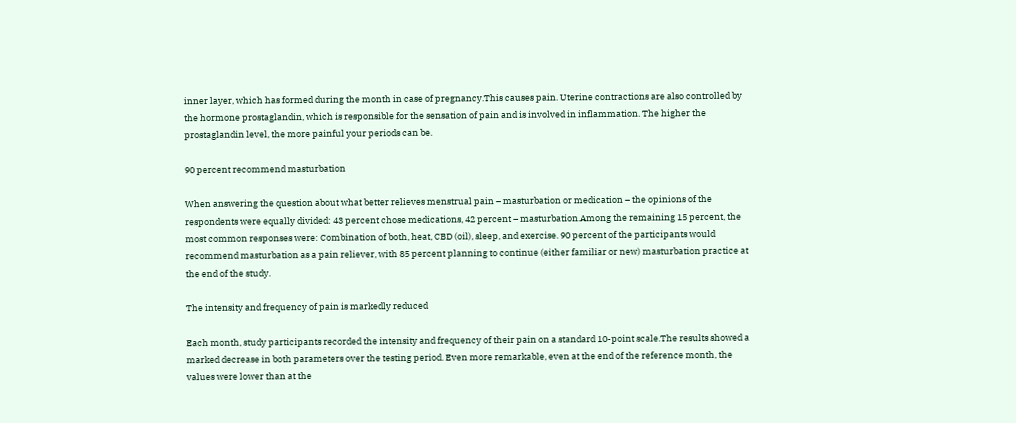inner layer, which has formed during the month in case of pregnancy.This causes pain. Uterine contractions are also controlled by the hormone prostaglandin, which is responsible for the sensation of pain and is involved in inflammation. The higher the prostaglandin level, the more painful your periods can be.

90 percent recommend masturbation

When answering the question about what better relieves menstrual pain – masturbation or medication – the opinions of the respondents were equally divided: 43 percent chose medications, 42 percent – masturbation.Among the remaining 15 percent, the most common responses were: Combination of both, heat, CBD (oil), sleep, and exercise. 90 percent of the participants would recommend masturbation as a pain reliever, with 85 percent planning to continue (either familiar or new) masturbation practice at the end of the study.

The intensity and frequency of pain is markedly reduced

Each month, study participants recorded the intensity and frequency of their pain on a standard 10-point scale.The results showed a marked decrease in both parameters over the testing period. Even more remarkable, even at the end of the reference month, the values were lower than at the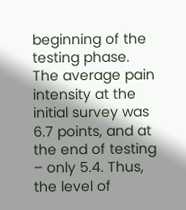beginning of the testing phase. The average pain intensity at the initial survey was 6.7 points, and at the end of testing – only 5.4. Thus, the level of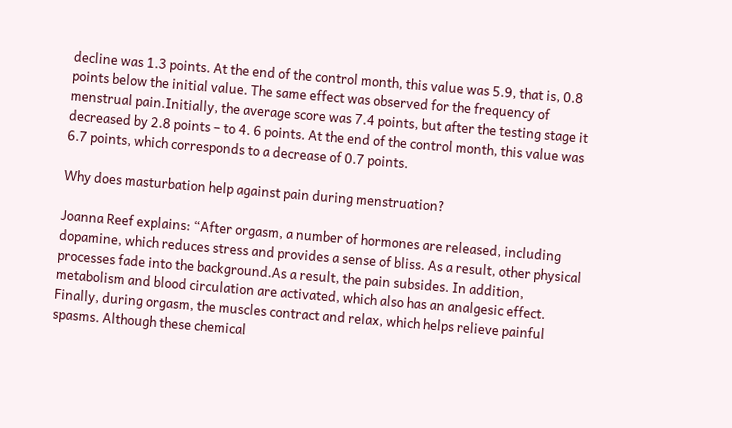decline was 1.3 points. At the end of the control month, this value was 5.9, that is, 0.8 points below the initial value. The same effect was observed for the frequency of menstrual pain.Initially, the average score was 7.4 points, but after the testing stage it decreased by 2.8 points – to 4. 6 points. At the end of the control month, this value was 6.7 points, which corresponds to a decrease of 0.7 points.

Why does masturbation help against pain during menstruation?

Joanna Reef explains: “After orgasm, a number of hormones are released, including dopamine, which reduces stress and provides a sense of bliss. As a result, other physical processes fade into the background.As a result, the pain subsides. In addition, metabolism and blood circulation are activated, which also has an analgesic effect. Finally, during orgasm, the muscles contract and relax, which helps relieve painful spasms. Although these chemical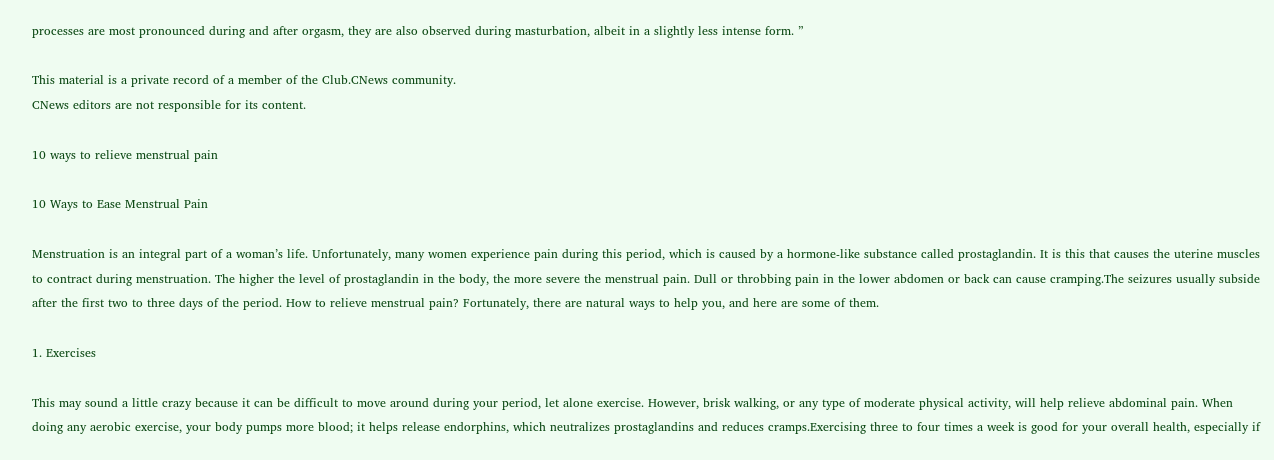processes are most pronounced during and after orgasm, they are also observed during masturbation, albeit in a slightly less intense form. ”

This material is a private record of a member of the Club.CNews community.
CNews editors are not responsible for its content.

10 ways to relieve menstrual pain

10 Ways to Ease Menstrual Pain

Menstruation is an integral part of a woman’s life. Unfortunately, many women experience pain during this period, which is caused by a hormone-like substance called prostaglandin. It is this that causes the uterine muscles to contract during menstruation. The higher the level of prostaglandin in the body, the more severe the menstrual pain. Dull or throbbing pain in the lower abdomen or back can cause cramping.The seizures usually subside after the first two to three days of the period. How to relieve menstrual pain? Fortunately, there are natural ways to help you, and here are some of them.

1. Exercises

This may sound a little crazy because it can be difficult to move around during your period, let alone exercise. However, brisk walking, or any type of moderate physical activity, will help relieve abdominal pain. When doing any aerobic exercise, your body pumps more blood; it helps release endorphins, which neutralizes prostaglandins and reduces cramps.Exercising three to four times a week is good for your overall health, especially if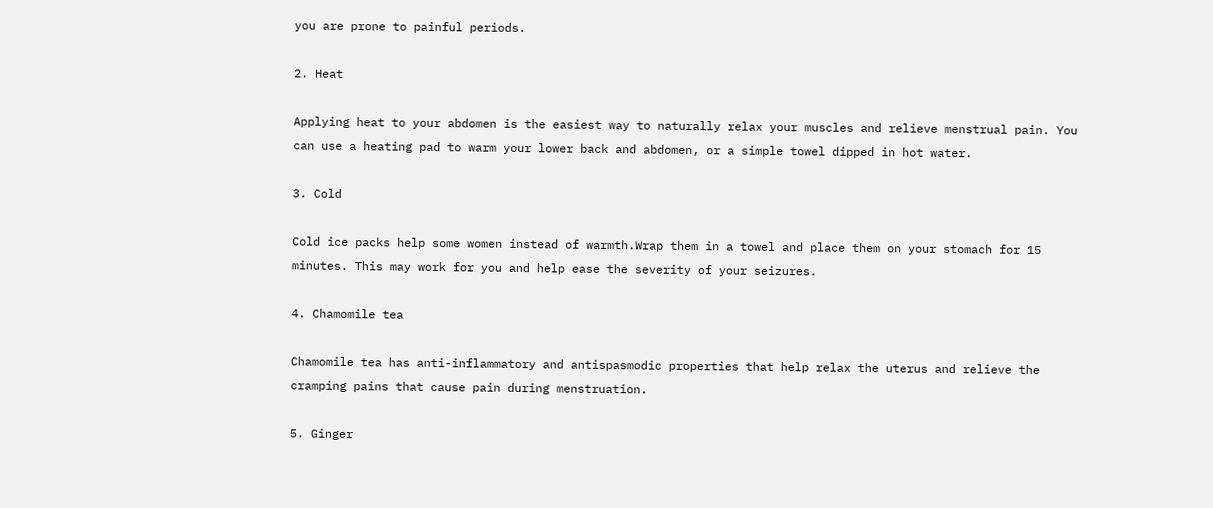you are prone to painful periods.

2. Heat

Applying heat to your abdomen is the easiest way to naturally relax your muscles and relieve menstrual pain. You can use a heating pad to warm your lower back and abdomen, or a simple towel dipped in hot water.

3. Cold

Cold ice packs help some women instead of warmth.Wrap them in a towel and place them on your stomach for 15 minutes. This may work for you and help ease the severity of your seizures.

4. Chamomile tea

Chamomile tea has anti-inflammatory and antispasmodic properties that help relax the uterus and relieve the cramping pains that cause pain during menstruation.

5. Ginger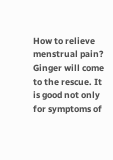How to relieve menstrual pain? Ginger will come to the rescue. It is good not only for symptoms of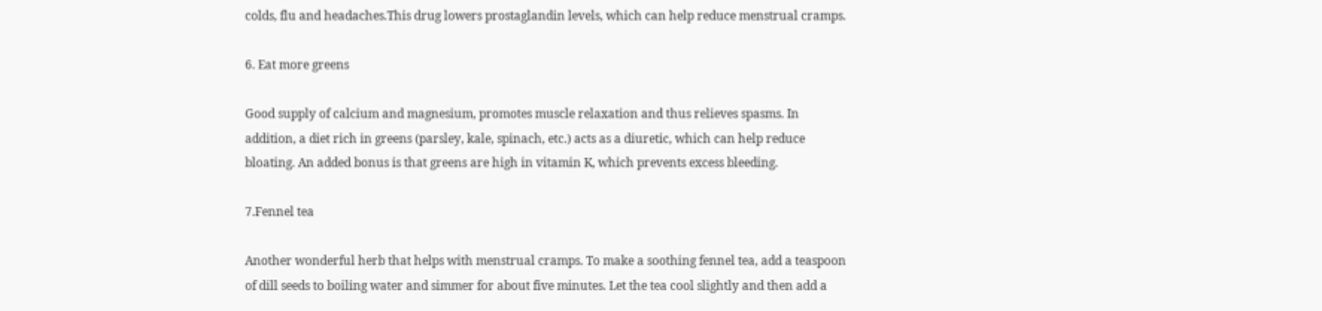colds, flu and headaches.This drug lowers prostaglandin levels, which can help reduce menstrual cramps.

6. Eat more greens

Good supply of calcium and magnesium, promotes muscle relaxation and thus relieves spasms. In addition, a diet rich in greens (parsley, kale, spinach, etc.) acts as a diuretic, which can help reduce bloating. An added bonus is that greens are high in vitamin K, which prevents excess bleeding.

7.Fennel tea

Another wonderful herb that helps with menstrual cramps. To make a soothing fennel tea, add a teaspoon of dill seeds to boiling water and simmer for about five minutes. Let the tea cool slightly and then add a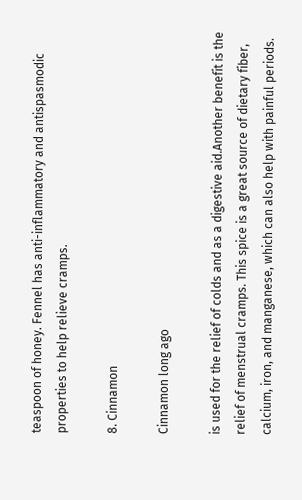teaspoon of honey. Fennel has anti-inflammatory and antispasmodic properties to help relieve cramps.

8. Cinnamon

Cinnamon long ago

is used for the relief of colds and as a digestive aid.Another benefit is the relief of menstrual cramps. This spice is a great source of dietary fiber, calcium, iron, and manganese, which can also help with painful periods.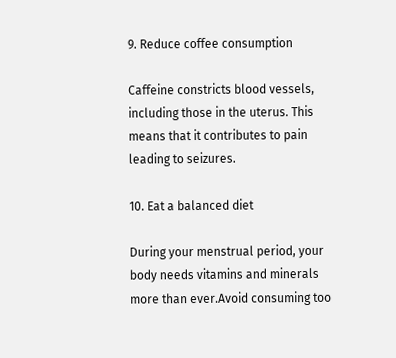9. Reduce coffee consumption

Caffeine constricts blood vessels, including those in the uterus. This means that it contributes to pain leading to seizures.

10. Eat a balanced diet

During your menstrual period, your body needs vitamins and minerals more than ever.Avoid consuming too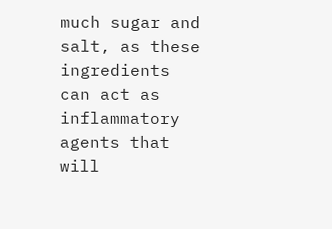much sugar and salt, as these ingredients can act as inflammatory agents that will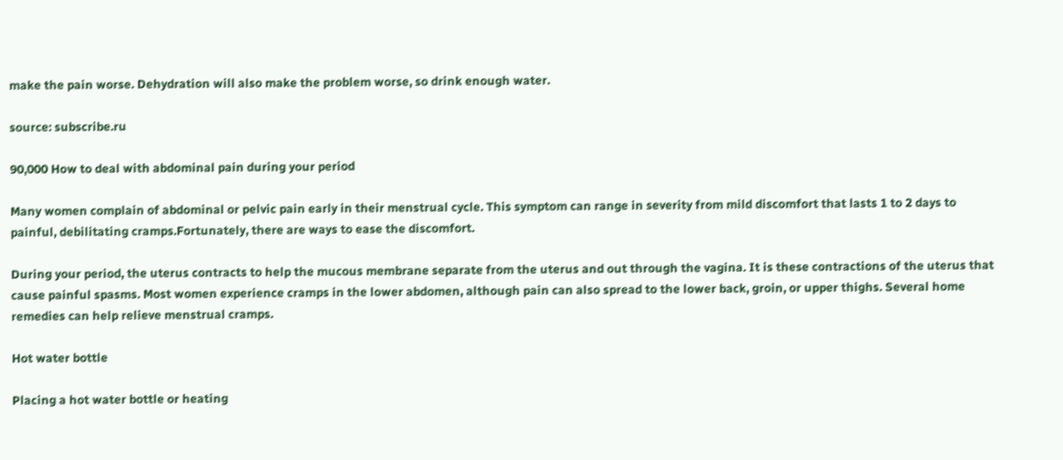make the pain worse. Dehydration will also make the problem worse, so drink enough water.

source: subscribe.ru

90,000 How to deal with abdominal pain during your period

Many women complain of abdominal or pelvic pain early in their menstrual cycle. This symptom can range in severity from mild discomfort that lasts 1 to 2 days to painful, debilitating cramps.Fortunately, there are ways to ease the discomfort.

During your period, the uterus contracts to help the mucous membrane separate from the uterus and out through the vagina. It is these contractions of the uterus that cause painful spasms. Most women experience cramps in the lower abdomen, although pain can also spread to the lower back, groin, or upper thighs. Several home remedies can help relieve menstrual cramps.

Hot water bottle

Placing a hot water bottle or heating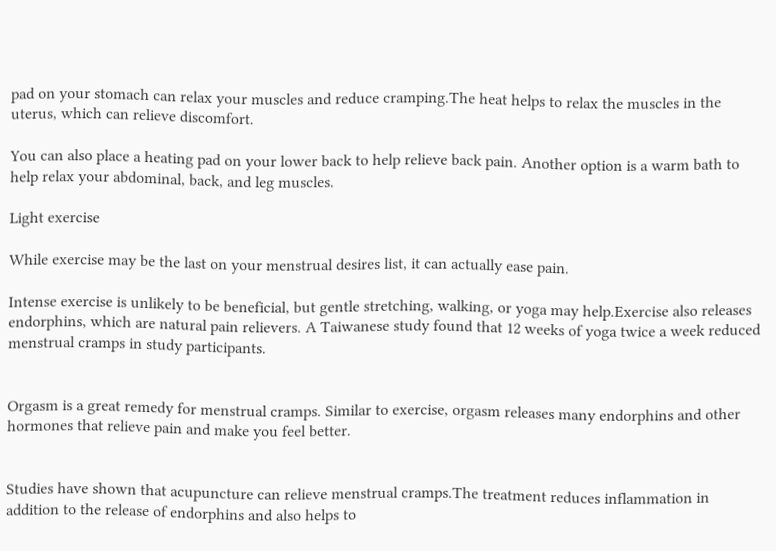pad on your stomach can relax your muscles and reduce cramping.The heat helps to relax the muscles in the uterus, which can relieve discomfort.

You can also place a heating pad on your lower back to help relieve back pain. Another option is a warm bath to help relax your abdominal, back, and leg muscles.

Light exercise

While exercise may be the last on your menstrual desires list, it can actually ease pain.

Intense exercise is unlikely to be beneficial, but gentle stretching, walking, or yoga may help.Exercise also releases endorphins, which are natural pain relievers. A Taiwanese study found that 12 weeks of yoga twice a week reduced menstrual cramps in study participants.


Orgasm is a great remedy for menstrual cramps. Similar to exercise, orgasm releases many endorphins and other hormones that relieve pain and make you feel better.


Studies have shown that acupuncture can relieve menstrual cramps.The treatment reduces inflammation in addition to the release of endorphins and also helps to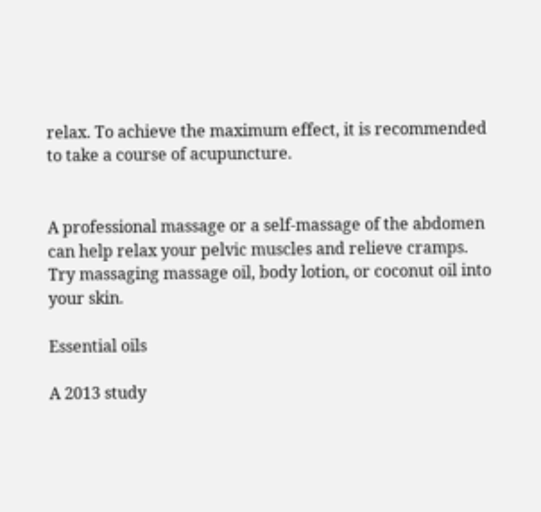relax. To achieve the maximum effect, it is recommended to take a course of acupuncture.


A professional massage or a self-massage of the abdomen can help relax your pelvic muscles and relieve cramps. Try massaging massage oil, body lotion, or coconut oil into your skin.

Essential oils

A 2013 study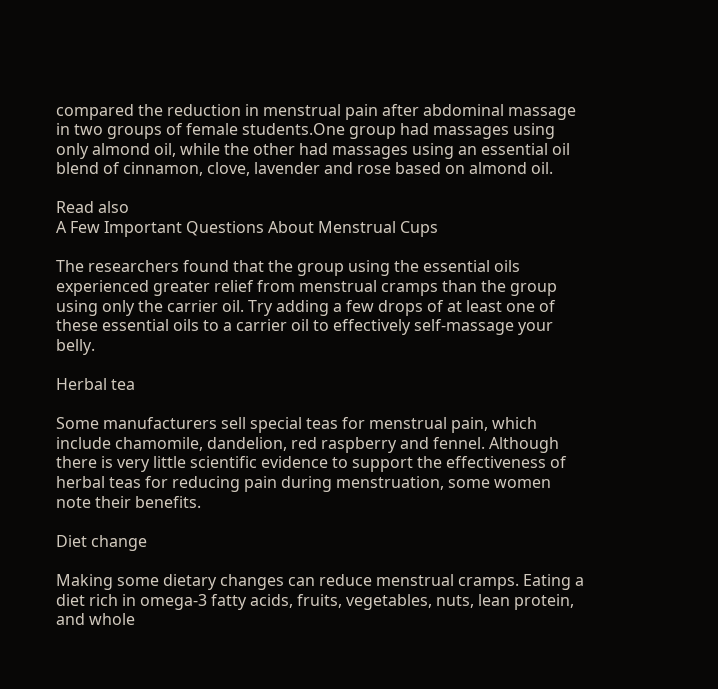compared the reduction in menstrual pain after abdominal massage in two groups of female students.One group had massages using only almond oil, while the other had massages using an essential oil blend of cinnamon, clove, lavender and rose based on almond oil.

Read also
A Few Important Questions About Menstrual Cups

The researchers found that the group using the essential oils experienced greater relief from menstrual cramps than the group using only the carrier oil. Try adding a few drops of at least one of these essential oils to a carrier oil to effectively self-massage your belly.

Herbal tea

Some manufacturers sell special teas for menstrual pain, which include chamomile, dandelion, red raspberry and fennel. Although there is very little scientific evidence to support the effectiveness of herbal teas for reducing pain during menstruation, some women note their benefits.

Diet change

Making some dietary changes can reduce menstrual cramps. Eating a diet rich in omega-3 fatty acids, fruits, vegetables, nuts, lean protein, and whole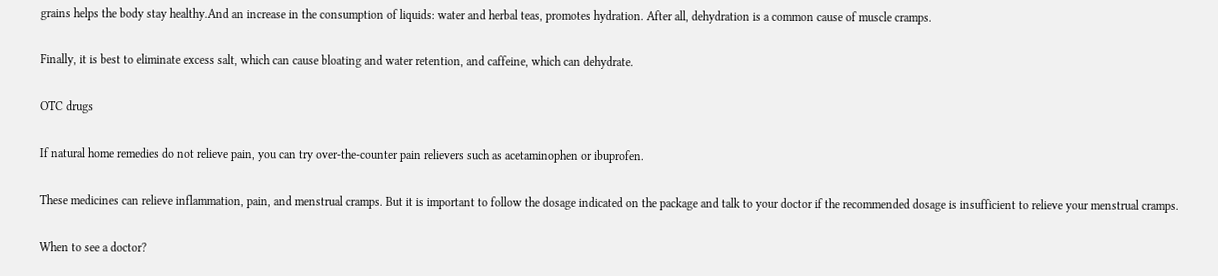grains helps the body stay healthy.And an increase in the consumption of liquids: water and herbal teas, promotes hydration. After all, dehydration is a common cause of muscle cramps.

Finally, it is best to eliminate excess salt, which can cause bloating and water retention, and caffeine, which can dehydrate.

OTC drugs

If natural home remedies do not relieve pain, you can try over-the-counter pain relievers such as acetaminophen or ibuprofen.

These medicines can relieve inflammation, pain, and menstrual cramps. But it is important to follow the dosage indicated on the package and talk to your doctor if the recommended dosage is insufficient to relieve your menstrual cramps.

When to see a doctor?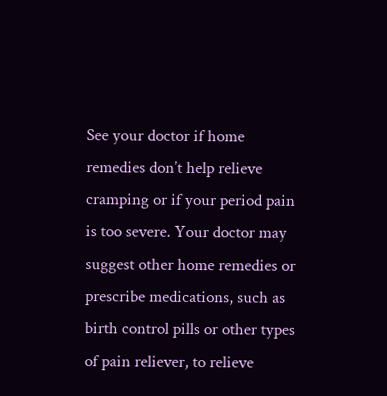See your doctor if home remedies don’t help relieve cramping or if your period pain is too severe. Your doctor may suggest other home remedies or prescribe medications, such as birth control pills or other types of pain reliever, to relieve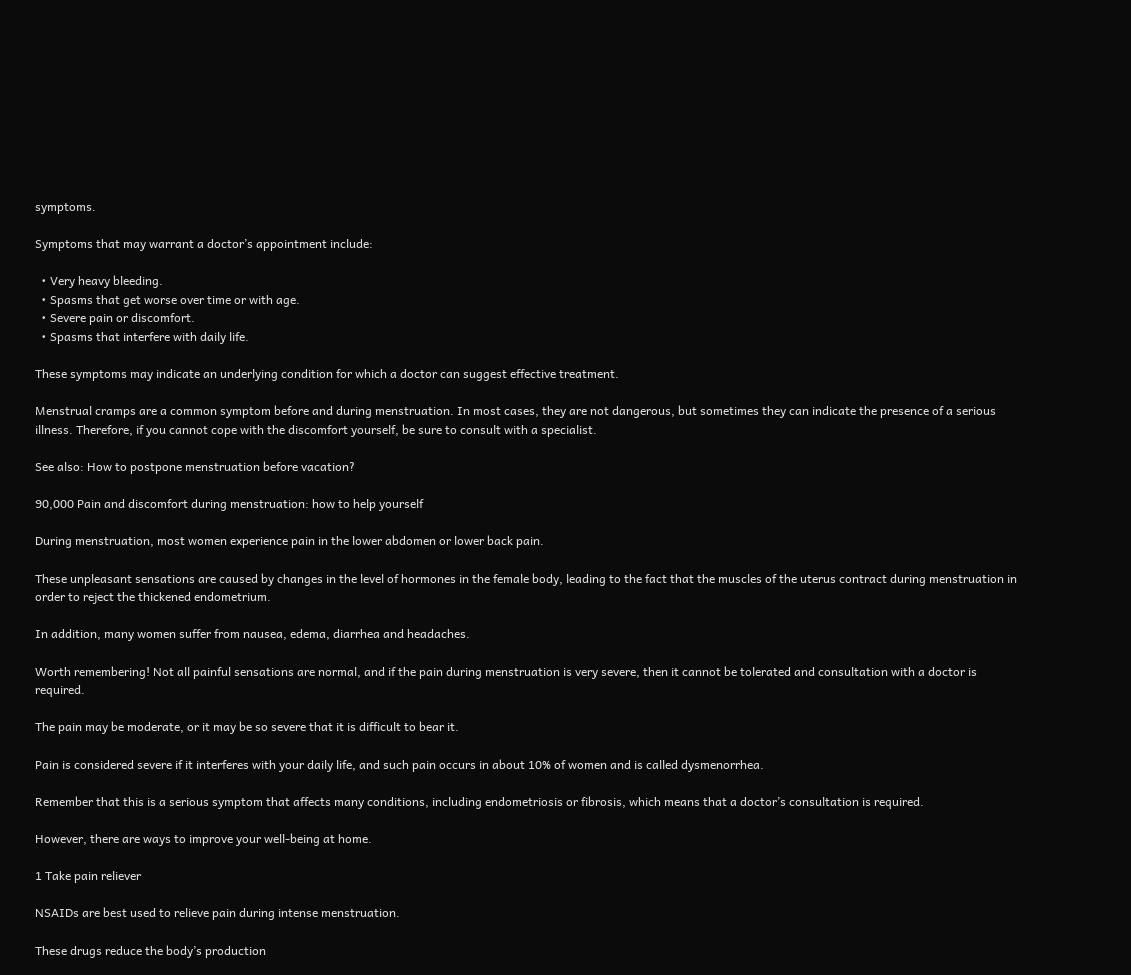symptoms.

Symptoms that may warrant a doctor’s appointment include:

  • Very heavy bleeding.
  • Spasms that get worse over time or with age.
  • Severe pain or discomfort.
  • Spasms that interfere with daily life.

These symptoms may indicate an underlying condition for which a doctor can suggest effective treatment.

Menstrual cramps are a common symptom before and during menstruation. In most cases, they are not dangerous, but sometimes they can indicate the presence of a serious illness. Therefore, if you cannot cope with the discomfort yourself, be sure to consult with a specialist.

See also: How to postpone menstruation before vacation?

90,000 Pain and discomfort during menstruation: how to help yourself

During menstruation, most women experience pain in the lower abdomen or lower back pain.

These unpleasant sensations are caused by changes in the level of hormones in the female body, leading to the fact that the muscles of the uterus contract during menstruation in order to reject the thickened endometrium.

In addition, many women suffer from nausea, edema, diarrhea and headaches.

Worth remembering! Not all painful sensations are normal, and if the pain during menstruation is very severe, then it cannot be tolerated and consultation with a doctor is required.

The pain may be moderate, or it may be so severe that it is difficult to bear it.

Pain is considered severe if it interferes with your daily life, and such pain occurs in about 10% of women and is called dysmenorrhea.

Remember that this is a serious symptom that affects many conditions, including endometriosis or fibrosis, which means that a doctor’s consultation is required.

However, there are ways to improve your well-being at home.

1 Take pain reliever

NSAIDs are best used to relieve pain during intense menstruation.

These drugs reduce the body’s production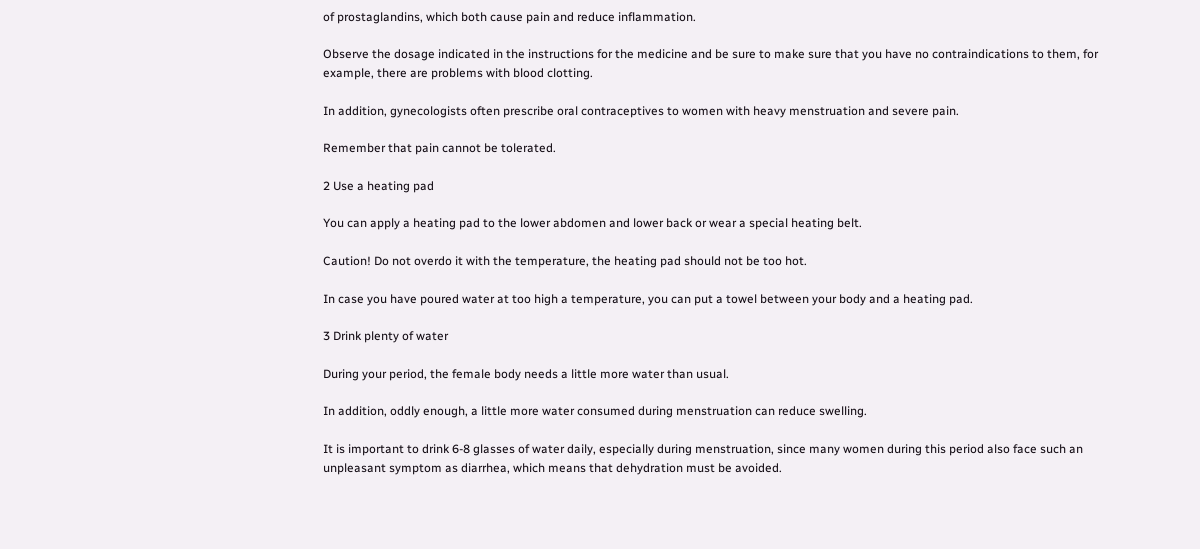of prostaglandins, which both cause pain and reduce inflammation.

Observe the dosage indicated in the instructions for the medicine and be sure to make sure that you have no contraindications to them, for example, there are problems with blood clotting.

In addition, gynecologists often prescribe oral contraceptives to women with heavy menstruation and severe pain.

Remember that pain cannot be tolerated.

2 Use a heating pad

You can apply a heating pad to the lower abdomen and lower back or wear a special heating belt.

Caution! Do not overdo it with the temperature, the heating pad should not be too hot.

In case you have poured water at too high a temperature, you can put a towel between your body and a heating pad.

3 Drink plenty of water

During your period, the female body needs a little more water than usual.

In addition, oddly enough, a little more water consumed during menstruation can reduce swelling.

It is important to drink 6-8 glasses of water daily, especially during menstruation, since many women during this period also face such an unpleasant symptom as diarrhea, which means that dehydration must be avoided.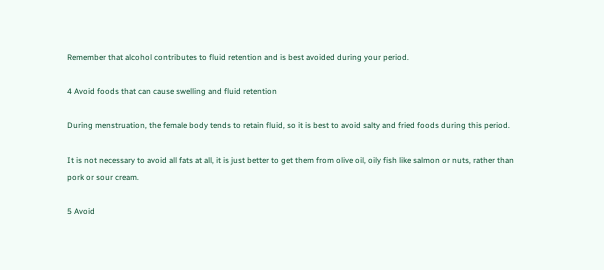Remember that alcohol contributes to fluid retention and is best avoided during your period.

4 Avoid foods that can cause swelling and fluid retention

During menstruation, the female body tends to retain fluid, so it is best to avoid salty and fried foods during this period.

It is not necessary to avoid all fats at all, it is just better to get them from olive oil, oily fish like salmon or nuts, rather than pork or sour cream.

5 Avoid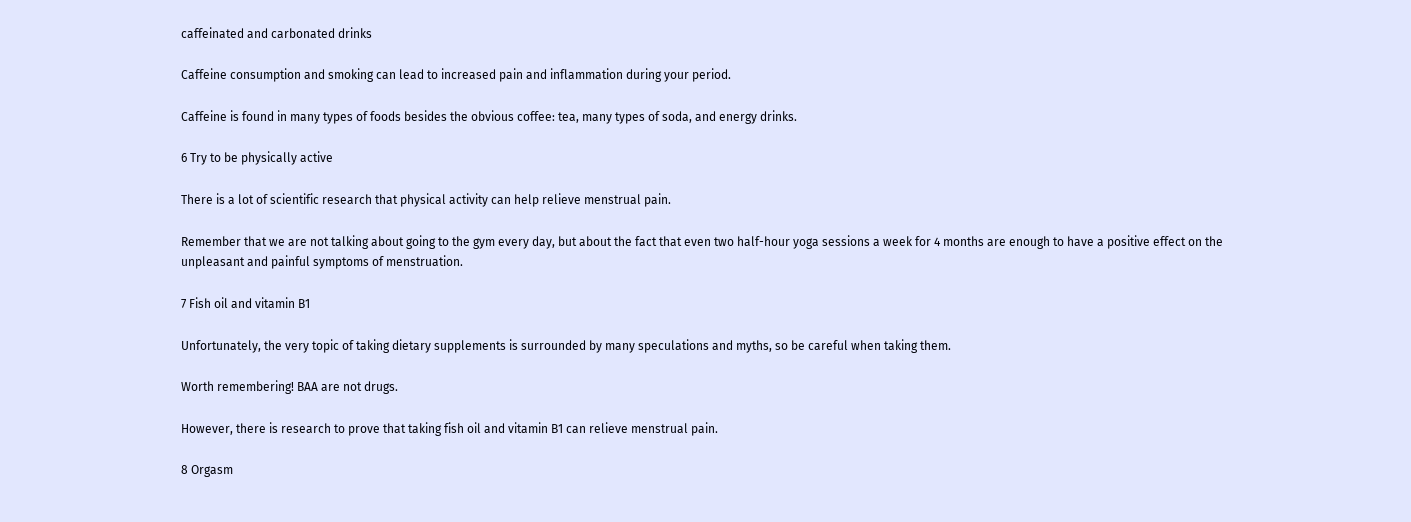caffeinated and carbonated drinks

Caffeine consumption and smoking can lead to increased pain and inflammation during your period.

Caffeine is found in many types of foods besides the obvious coffee: tea, many types of soda, and energy drinks.

6 Try to be physically active

There is a lot of scientific research that physical activity can help relieve menstrual pain.

Remember that we are not talking about going to the gym every day, but about the fact that even two half-hour yoga sessions a week for 4 months are enough to have a positive effect on the unpleasant and painful symptoms of menstruation.

7 Fish oil and vitamin B1

Unfortunately, the very topic of taking dietary supplements is surrounded by many speculations and myths, so be careful when taking them.

Worth remembering! BAA are not drugs.

However, there is research to prove that taking fish oil and vitamin B1 can relieve menstrual pain.

8 Orgasm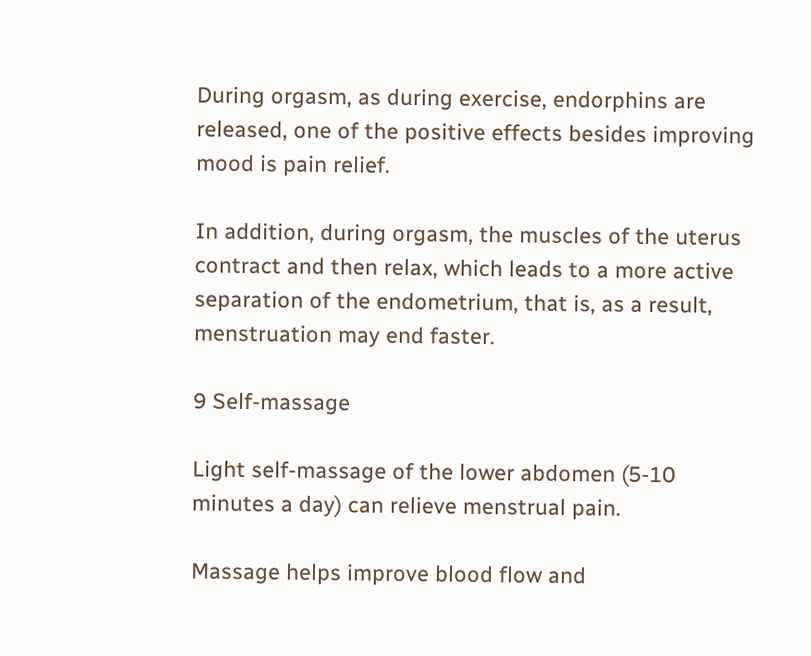During orgasm, as during exercise, endorphins are released, one of the positive effects besides improving mood is pain relief.

In addition, during orgasm, the muscles of the uterus contract and then relax, which leads to a more active separation of the endometrium, that is, as a result, menstruation may end faster.

9 Self-massage

Light self-massage of the lower abdomen (5-10 minutes a day) can relieve menstrual pain.

Massage helps improve blood flow and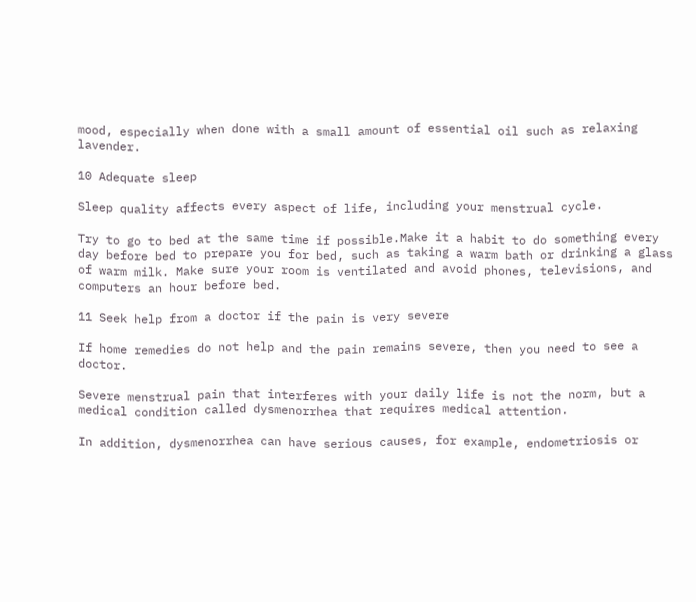mood, especially when done with a small amount of essential oil such as relaxing lavender.

10 Adequate sleep

Sleep quality affects every aspect of life, including your menstrual cycle.

Try to go to bed at the same time if possible.Make it a habit to do something every day before bed to prepare you for bed, such as taking a warm bath or drinking a glass of warm milk. Make sure your room is ventilated and avoid phones, televisions, and computers an hour before bed.

11 Seek help from a doctor if the pain is very severe

If home remedies do not help and the pain remains severe, then you need to see a doctor.

Severe menstrual pain that interferes with your daily life is not the norm, but a medical condition called dysmenorrhea that requires medical attention.

In addition, dysmenorrhea can have serious causes, for example, endometriosis or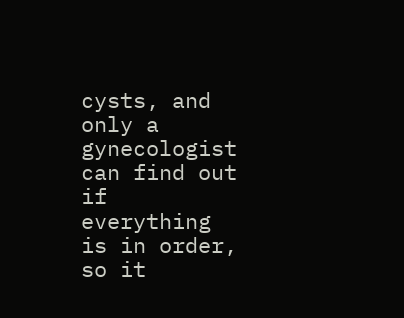cysts, and only a gynecologist can find out if everything is in order, so it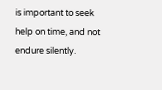is important to seek help on time, and not endure silently.